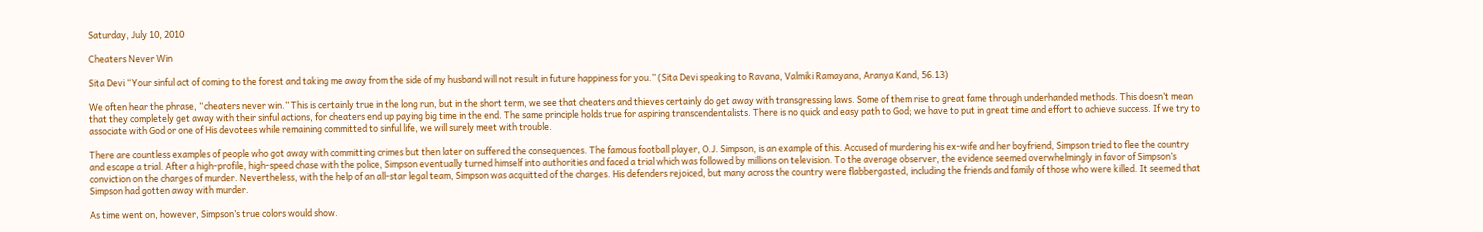Saturday, July 10, 2010

Cheaters Never Win

Sita Devi “Your sinful act of coming to the forest and taking me away from the side of my husband will not result in future happiness for you.” (Sita Devi speaking to Ravana, Valmiki Ramayana, Aranya Kand, 56.13)

We often hear the phrase, “cheaters never win.” This is certainly true in the long run, but in the short term, we see that cheaters and thieves certainly do get away with transgressing laws. Some of them rise to great fame through underhanded methods. This doesn’t mean that they completely get away with their sinful actions, for cheaters end up paying big time in the end. The same principle holds true for aspiring transcendentalists. There is no quick and easy path to God; we have to put in great time and effort to achieve success. If we try to associate with God or one of His devotees while remaining committed to sinful life, we will surely meet with trouble.

There are countless examples of people who got away with committing crimes but then later on suffered the consequences. The famous football player, O.J. Simpson, is an example of this. Accused of murdering his ex-wife and her boyfriend, Simpson tried to flee the country and escape a trial. After a high-profile, high-speed chase with the police, Simpson eventually turned himself into authorities and faced a trial which was followed by millions on television. To the average observer, the evidence seemed overwhelmingly in favor of Simpson’s conviction on the charges of murder. Nevertheless, with the help of an all-star legal team, Simpson was acquitted of the charges. His defenders rejoiced, but many across the country were flabbergasted, including the friends and family of those who were killed. It seemed that Simpson had gotten away with murder.

As time went on, however, Simpson’s true colors would show.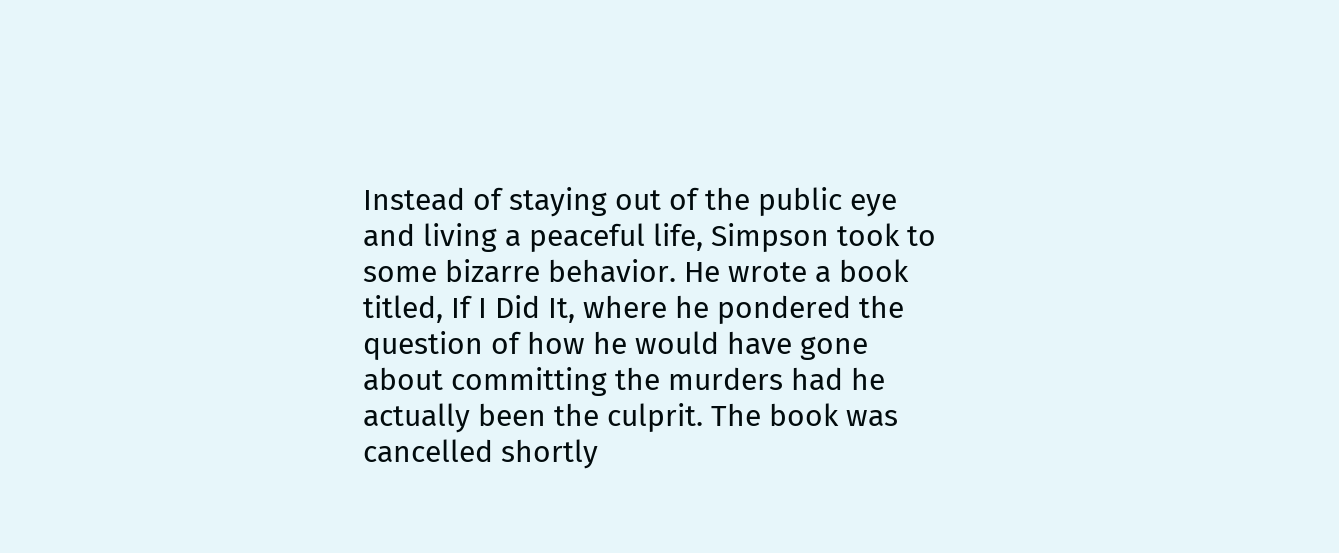Instead of staying out of the public eye and living a peaceful life, Simpson took to some bizarre behavior. He wrote a book titled, If I Did It, where he pondered the question of how he would have gone about committing the murders had he actually been the culprit. The book was cancelled shortly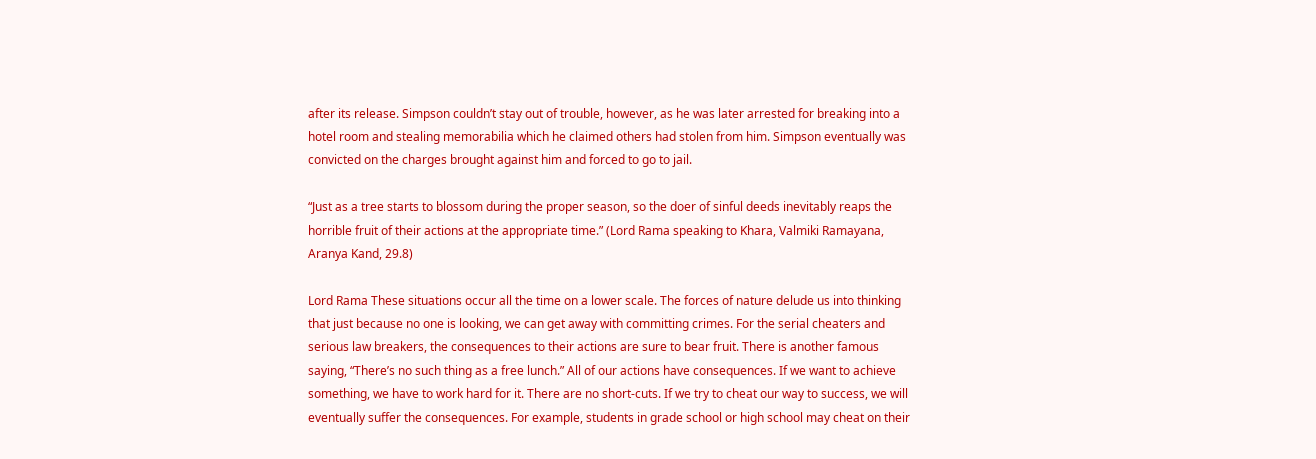after its release. Simpson couldn’t stay out of trouble, however, as he was later arrested for breaking into a hotel room and stealing memorabilia which he claimed others had stolen from him. Simpson eventually was convicted on the charges brought against him and forced to go to jail.

“Just as a tree starts to blossom during the proper season, so the doer of sinful deeds inevitably reaps the horrible fruit of their actions at the appropriate time.” (Lord Rama speaking to Khara, Valmiki Ramayana, Aranya Kand, 29.8)

Lord Rama These situations occur all the time on a lower scale. The forces of nature delude us into thinking that just because no one is looking, we can get away with committing crimes. For the serial cheaters and serious law breakers, the consequences to their actions are sure to bear fruit. There is another famous saying, “There’s no such thing as a free lunch.” All of our actions have consequences. If we want to achieve something, we have to work hard for it. There are no short-cuts. If we try to cheat our way to success, we will eventually suffer the consequences. For example, students in grade school or high school may cheat on their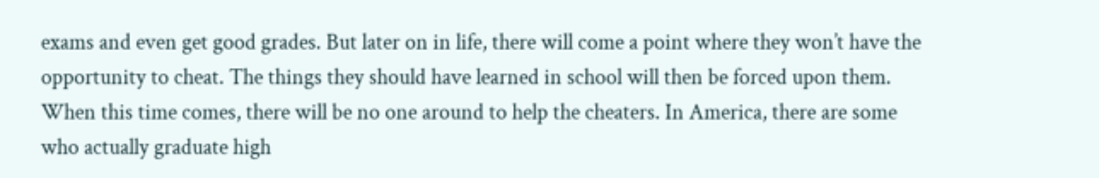exams and even get good grades. But later on in life, there will come a point where they won’t have the opportunity to cheat. The things they should have learned in school will then be forced upon them. When this time comes, there will be no one around to help the cheaters. In America, there are some who actually graduate high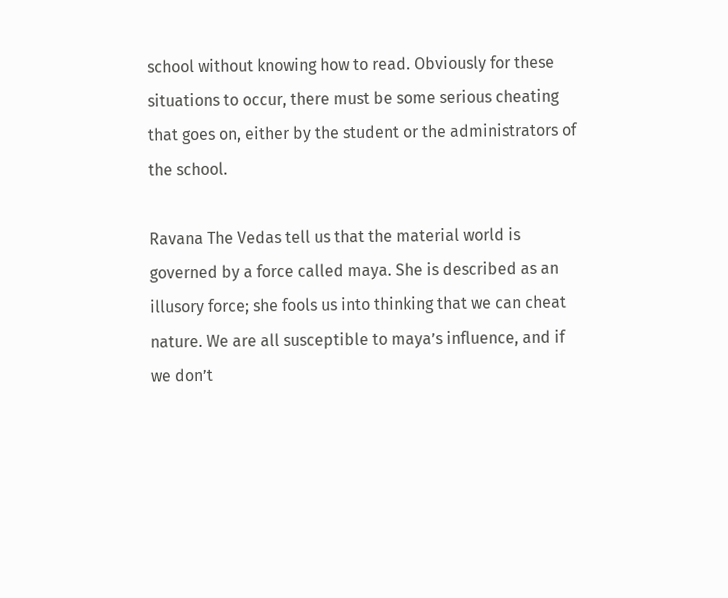school without knowing how to read. Obviously for these situations to occur, there must be some serious cheating that goes on, either by the student or the administrators of the school.

Ravana The Vedas tell us that the material world is governed by a force called maya. She is described as an illusory force; she fools us into thinking that we can cheat nature. We are all susceptible to maya’s influence, and if we don’t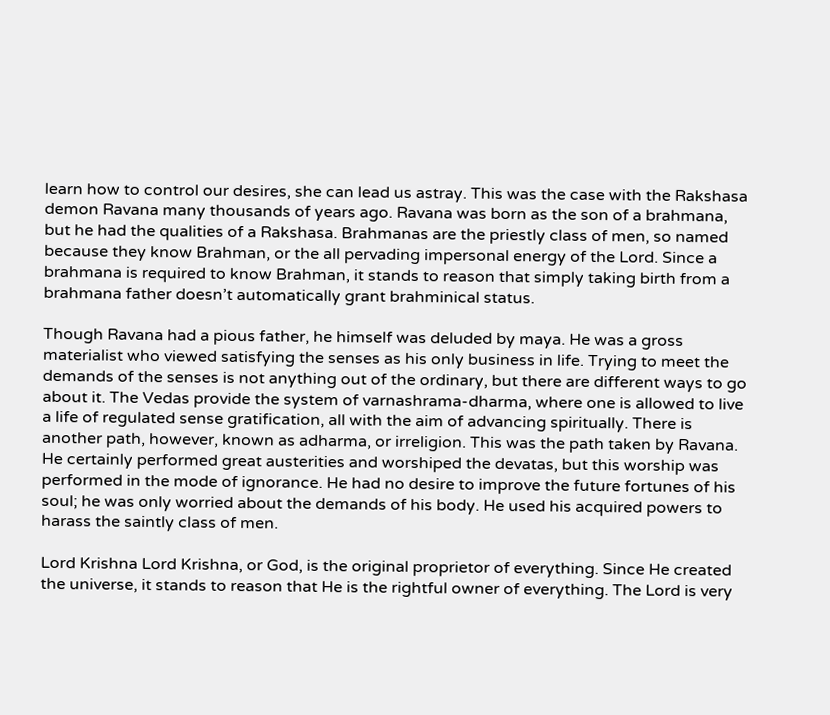learn how to control our desires, she can lead us astray. This was the case with the Rakshasa demon Ravana many thousands of years ago. Ravana was born as the son of a brahmana, but he had the qualities of a Rakshasa. Brahmanas are the priestly class of men, so named because they know Brahman, or the all pervading impersonal energy of the Lord. Since a brahmana is required to know Brahman, it stands to reason that simply taking birth from a brahmana father doesn’t automatically grant brahminical status.

Though Ravana had a pious father, he himself was deluded by maya. He was a gross materialist who viewed satisfying the senses as his only business in life. Trying to meet the demands of the senses is not anything out of the ordinary, but there are different ways to go about it. The Vedas provide the system of varnashrama-dharma, where one is allowed to live a life of regulated sense gratification, all with the aim of advancing spiritually. There is another path, however, known as adharma, or irreligion. This was the path taken by Ravana. He certainly performed great austerities and worshiped the devatas, but this worship was performed in the mode of ignorance. He had no desire to improve the future fortunes of his soul; he was only worried about the demands of his body. He used his acquired powers to harass the saintly class of men.

Lord Krishna Lord Krishna, or God, is the original proprietor of everything. Since He created the universe, it stands to reason that He is the rightful owner of everything. The Lord is very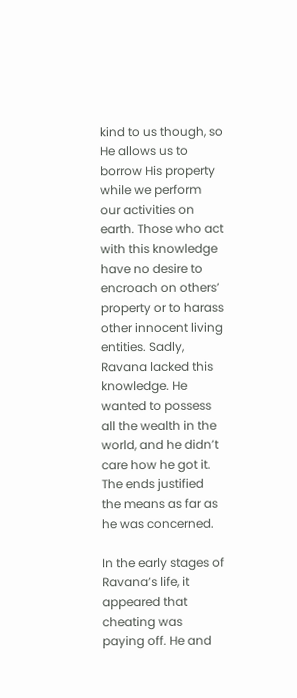kind to us though, so He allows us to borrow His property while we perform our activities on earth. Those who act with this knowledge have no desire to encroach on others’ property or to harass other innocent living entities. Sadly, Ravana lacked this knowledge. He wanted to possess all the wealth in the world, and he didn’t care how he got it. The ends justified the means as far as he was concerned.

In the early stages of Ravana’s life, it appeared that cheating was paying off. He and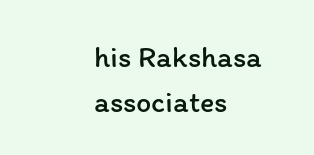his Rakshasa associates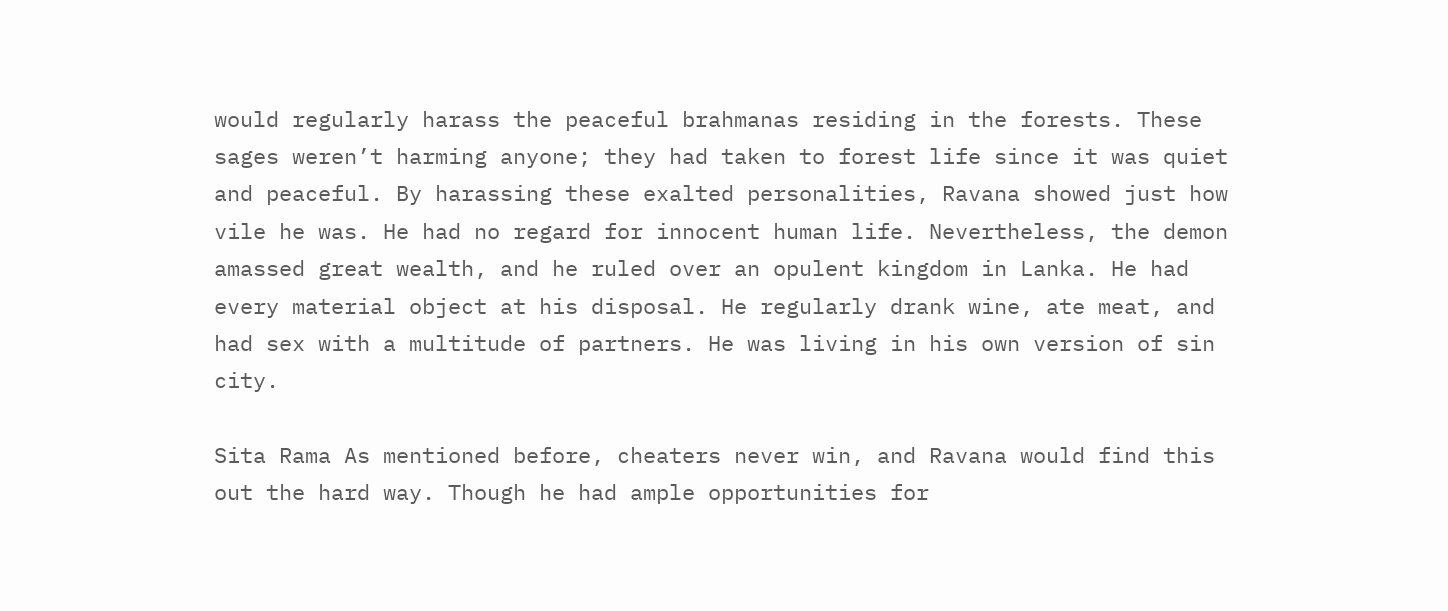would regularly harass the peaceful brahmanas residing in the forests. These sages weren’t harming anyone; they had taken to forest life since it was quiet and peaceful. By harassing these exalted personalities, Ravana showed just how vile he was. He had no regard for innocent human life. Nevertheless, the demon amassed great wealth, and he ruled over an opulent kingdom in Lanka. He had every material object at his disposal. He regularly drank wine, ate meat, and had sex with a multitude of partners. He was living in his own version of sin city.

Sita Rama As mentioned before, cheaters never win, and Ravana would find this out the hard way. Though he had ample opportunities for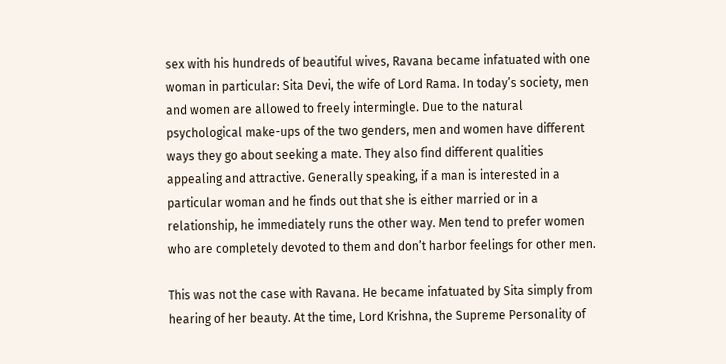sex with his hundreds of beautiful wives, Ravana became infatuated with one woman in particular: Sita Devi, the wife of Lord Rama. In today’s society, men and women are allowed to freely intermingle. Due to the natural psychological make-ups of the two genders, men and women have different ways they go about seeking a mate. They also find different qualities appealing and attractive. Generally speaking, if a man is interested in a particular woman and he finds out that she is either married or in a relationship, he immediately runs the other way. Men tend to prefer women who are completely devoted to them and don’t harbor feelings for other men.

This was not the case with Ravana. He became infatuated by Sita simply from hearing of her beauty. At the time, Lord Krishna, the Supreme Personality of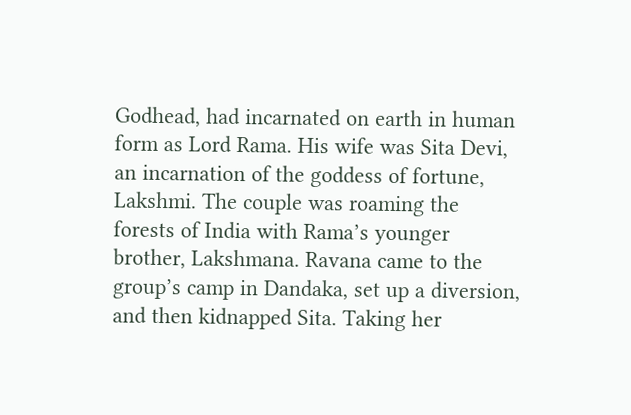Godhead, had incarnated on earth in human form as Lord Rama. His wife was Sita Devi, an incarnation of the goddess of fortune, Lakshmi. The couple was roaming the forests of India with Rama’s younger brother, Lakshmana. Ravana came to the group’s camp in Dandaka, set up a diversion, and then kidnapped Sita. Taking her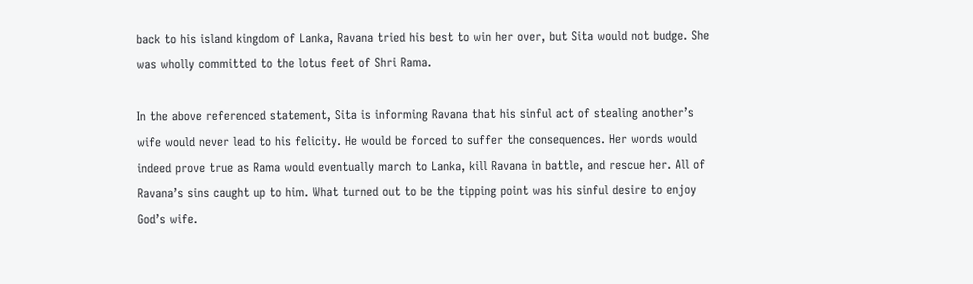back to his island kingdom of Lanka, Ravana tried his best to win her over, but Sita would not budge. She was wholly committed to the lotus feet of Shri Rama.

In the above referenced statement, Sita is informing Ravana that his sinful act of stealing another’s wife would never lead to his felicity. He would be forced to suffer the consequences. Her words would indeed prove true as Rama would eventually march to Lanka, kill Ravana in battle, and rescue her. All of Ravana’s sins caught up to him. What turned out to be the tipping point was his sinful desire to enjoy God’s wife.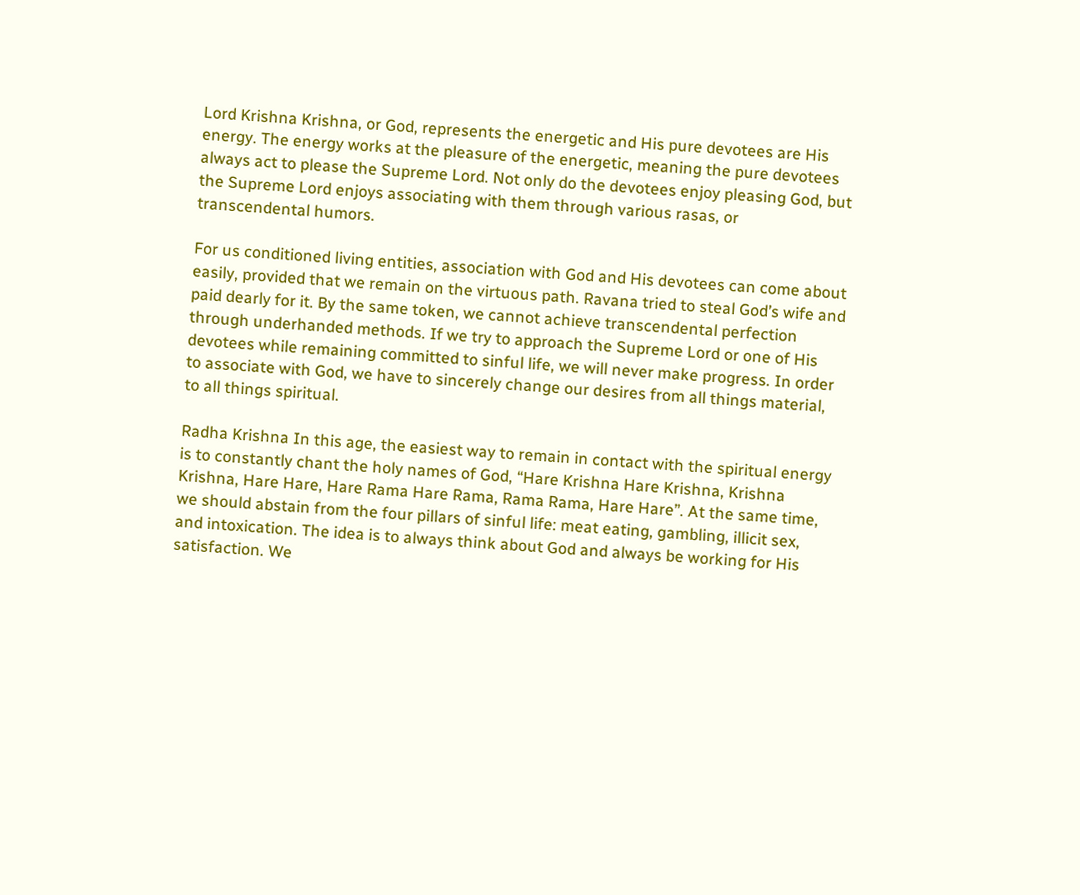Lord Krishna Krishna, or God, represents the energetic and His pure devotees are His energy. The energy works at the pleasure of the energetic, meaning the pure devotees always act to please the Supreme Lord. Not only do the devotees enjoy pleasing God, but the Supreme Lord enjoys associating with them through various rasas, or transcendental humors.

For us conditioned living entities, association with God and His devotees can come about easily, provided that we remain on the virtuous path. Ravana tried to steal God’s wife and paid dearly for it. By the same token, we cannot achieve transcendental perfection through underhanded methods. If we try to approach the Supreme Lord or one of His devotees while remaining committed to sinful life, we will never make progress. In order to associate with God, we have to sincerely change our desires from all things material, to all things spiritual.

Radha Krishna In this age, the easiest way to remain in contact with the spiritual energy is to constantly chant the holy names of God, “Hare Krishna Hare Krishna, Krishna Krishna, Hare Hare, Hare Rama Hare Rama, Rama Rama, Hare Hare”. At the same time, we should abstain from the four pillars of sinful life: meat eating, gambling, illicit sex, and intoxication. The idea is to always think about God and always be working for His satisfaction. We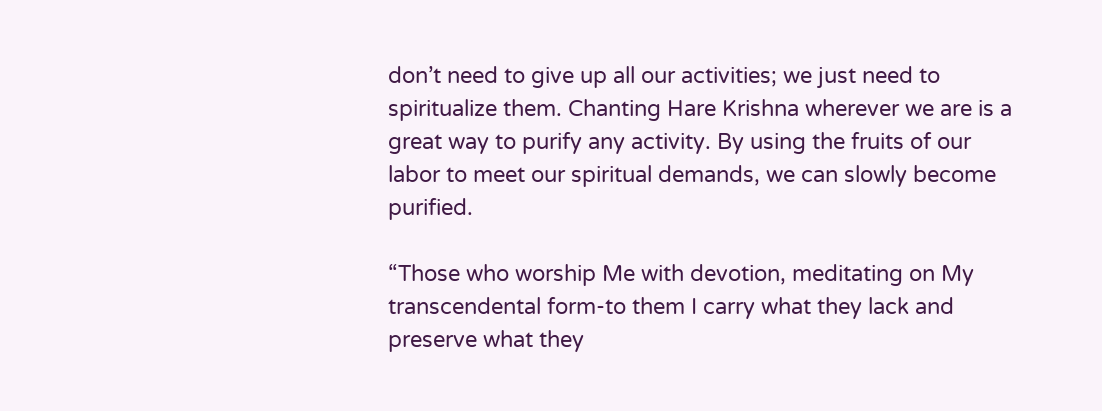don’t need to give up all our activities; we just need to spiritualize them. Chanting Hare Krishna wherever we are is a great way to purify any activity. By using the fruits of our labor to meet our spiritual demands, we can slowly become purified.

“Those who worship Me with devotion, meditating on My transcendental form-to them I carry what they lack and preserve what they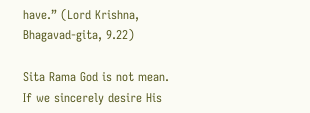have.” (Lord Krishna, Bhagavad-gita, 9.22)

Sita Rama God is not mean. If we sincerely desire His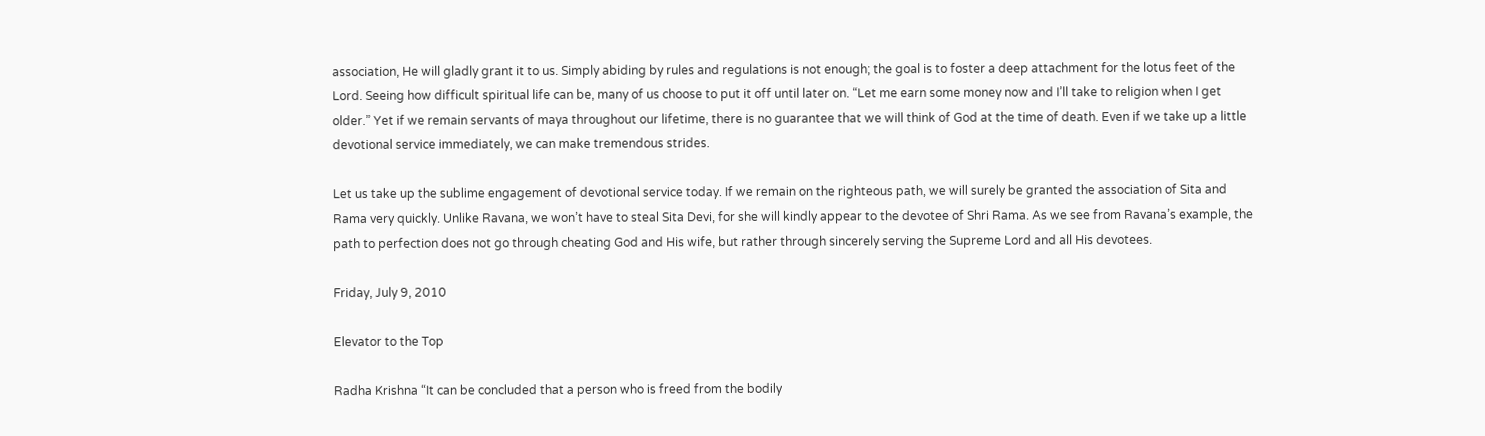association, He will gladly grant it to us. Simply abiding by rules and regulations is not enough; the goal is to foster a deep attachment for the lotus feet of the Lord. Seeing how difficult spiritual life can be, many of us choose to put it off until later on. “Let me earn some money now and I’ll take to religion when I get older.” Yet if we remain servants of maya throughout our lifetime, there is no guarantee that we will think of God at the time of death. Even if we take up a little devotional service immediately, we can make tremendous strides.

Let us take up the sublime engagement of devotional service today. If we remain on the righteous path, we will surely be granted the association of Sita and Rama very quickly. Unlike Ravana, we won’t have to steal Sita Devi, for she will kindly appear to the devotee of Shri Rama. As we see from Ravana’s example, the path to perfection does not go through cheating God and His wife, but rather through sincerely serving the Supreme Lord and all His devotees.

Friday, July 9, 2010

Elevator to the Top

Radha Krishna “It can be concluded that a person who is freed from the bodily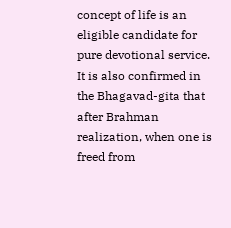concept of life is an eligible candidate for pure devotional service. It is also confirmed in the Bhagavad-gita that after Brahman realization, when one is freed from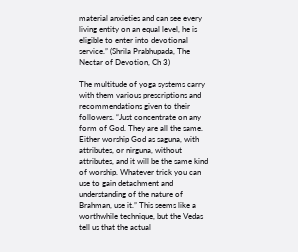material anxieties and can see every living entity on an equal level, he is eligible to enter into devotional service.” (Shrila Prabhupada, The Nectar of Devotion, Ch 3)

The multitude of yoga systems carry with them various prescriptions and recommendations given to their followers. “Just concentrate on any form of God. They are all the same. Either worship God as saguna, with attributes, or nirguna, without attributes, and it will be the same kind of worship. Whatever trick you can use to gain detachment and understanding of the nature of Brahman, use it.” This seems like a worthwhile technique, but the Vedas tell us that the actual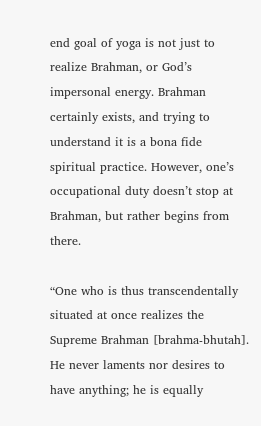end goal of yoga is not just to realize Brahman, or God’s impersonal energy. Brahman certainly exists, and trying to understand it is a bona fide spiritual practice. However, one’s occupational duty doesn’t stop at Brahman, but rather begins from there.

“One who is thus transcendentally situated at once realizes the Supreme Brahman [brahma-bhutah]. He never laments nor desires to have anything; he is equally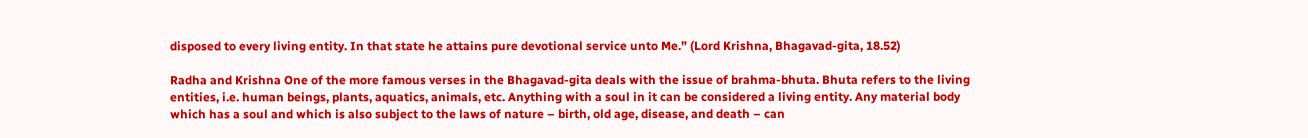disposed to every living entity. In that state he attains pure devotional service unto Me.” (Lord Krishna, Bhagavad-gita, 18.52)

Radha and Krishna One of the more famous verses in the Bhagavad-gita deals with the issue of brahma-bhuta. Bhuta refers to the living entities, i.e. human beings, plants, aquatics, animals, etc. Anything with a soul in it can be considered a living entity. Any material body which has a soul and which is also subject to the laws of nature – birth, old age, disease, and death – can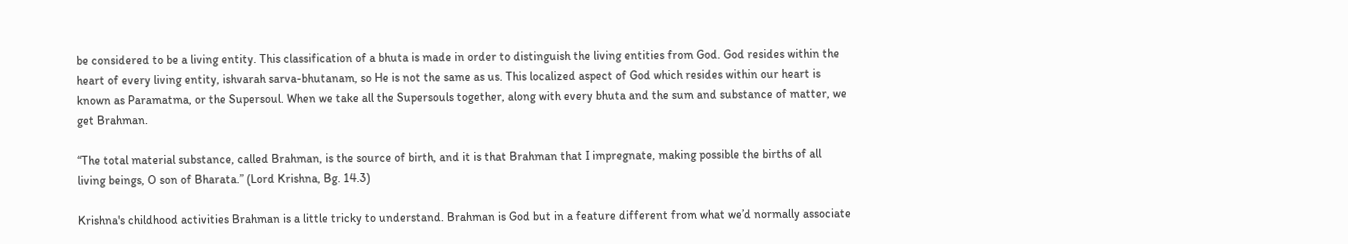be considered to be a living entity. This classification of a bhuta is made in order to distinguish the living entities from God. God resides within the heart of every living entity, ishvarah sarva-bhutanam, so He is not the same as us. This localized aspect of God which resides within our heart is known as Paramatma, or the Supersoul. When we take all the Supersouls together, along with every bhuta and the sum and substance of matter, we get Brahman.

“The total material substance, called Brahman, is the source of birth, and it is that Brahman that I impregnate, making possible the births of all living beings, O son of Bharata.” (Lord Krishna, Bg. 14.3)

Krishna's childhood activities Brahman is a little tricky to understand. Brahman is God but in a feature different from what we’d normally associate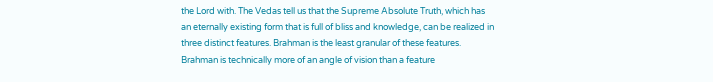the Lord with. The Vedas tell us that the Supreme Absolute Truth, which has an eternally existing form that is full of bliss and knowledge, can be realized in three distinct features. Brahman is the least granular of these features. Brahman is technically more of an angle of vision than a feature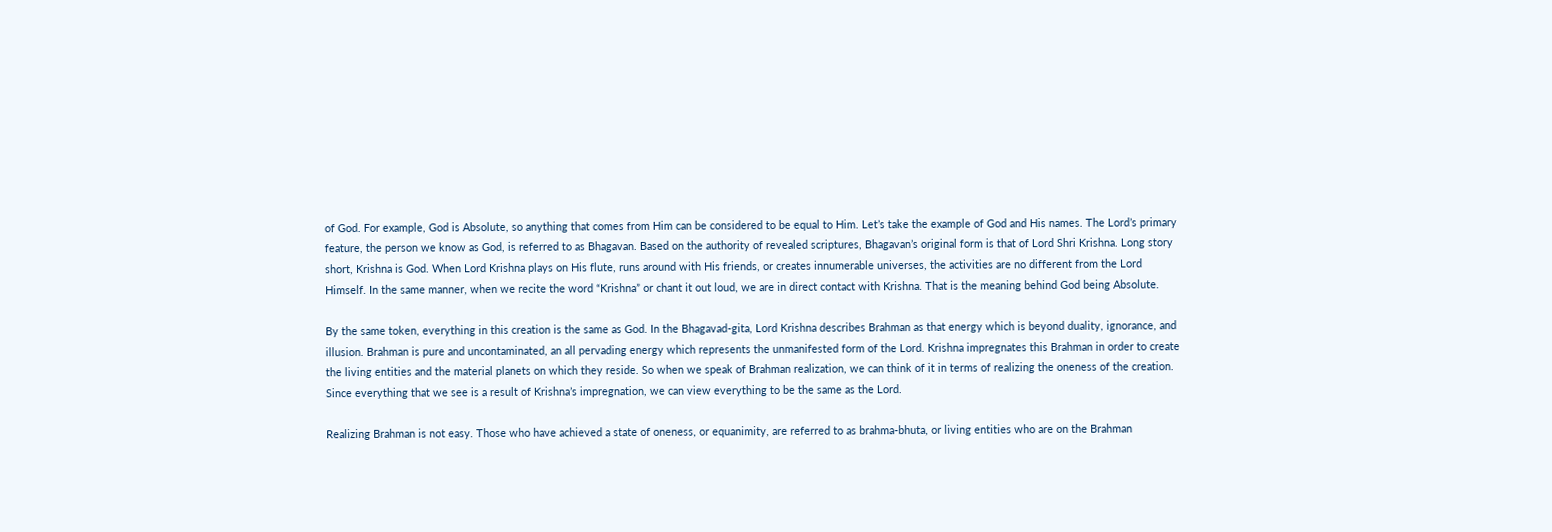of God. For example, God is Absolute, so anything that comes from Him can be considered to be equal to Him. Let’s take the example of God and His names. The Lord’s primary feature, the person we know as God, is referred to as Bhagavan. Based on the authority of revealed scriptures, Bhagavan’s original form is that of Lord Shri Krishna. Long story short, Krishna is God. When Lord Krishna plays on His flute, runs around with His friends, or creates innumerable universes, the activities are no different from the Lord Himself. In the same manner, when we recite the word “Krishna” or chant it out loud, we are in direct contact with Krishna. That is the meaning behind God being Absolute.

By the same token, everything in this creation is the same as God. In the Bhagavad-gita, Lord Krishna describes Brahman as that energy which is beyond duality, ignorance, and illusion. Brahman is pure and uncontaminated, an all pervading energy which represents the unmanifested form of the Lord. Krishna impregnates this Brahman in order to create the living entities and the material planets on which they reside. So when we speak of Brahman realization, we can think of it in terms of realizing the oneness of the creation. Since everything that we see is a result of Krishna’s impregnation, we can view everything to be the same as the Lord.

Realizing Brahman is not easy. Those who have achieved a state of oneness, or equanimity, are referred to as brahma-bhuta, or living entities who are on the Brahman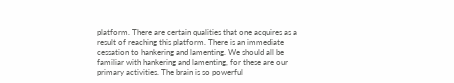platform. There are certain qualities that one acquires as a result of reaching this platform. There is an immediate cessation to hankering and lamenting. We should all be familiar with hankering and lamenting, for these are our primary activities. The brain is so powerful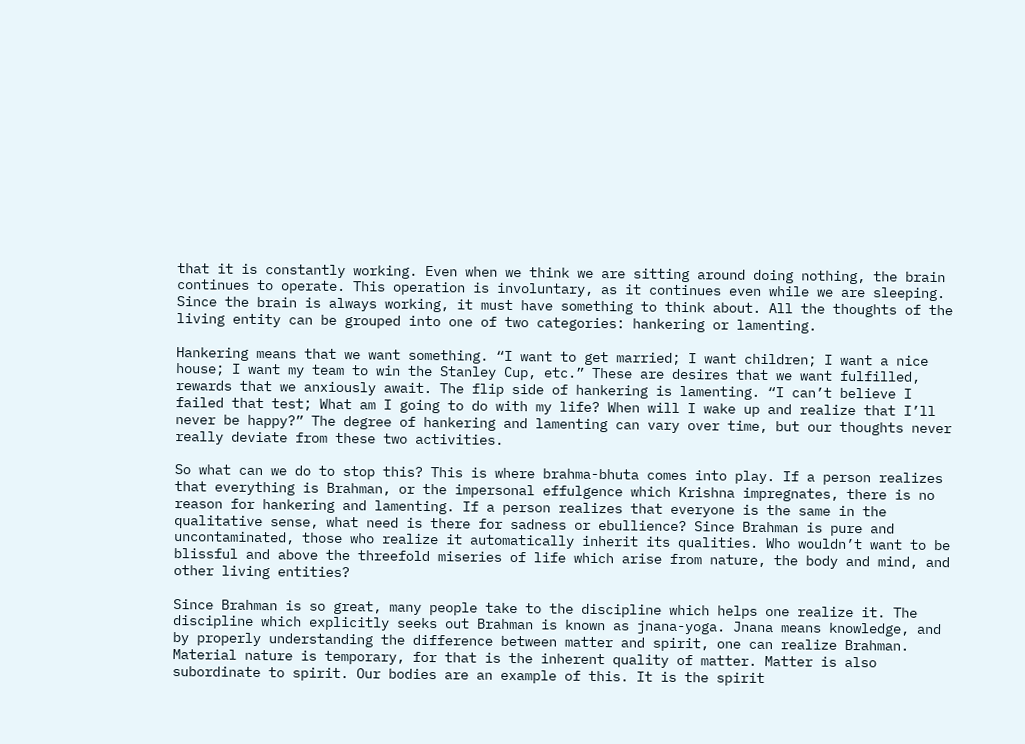that it is constantly working. Even when we think we are sitting around doing nothing, the brain continues to operate. This operation is involuntary, as it continues even while we are sleeping. Since the brain is always working, it must have something to think about. All the thoughts of the living entity can be grouped into one of two categories: hankering or lamenting.

Hankering means that we want something. “I want to get married; I want children; I want a nice house; I want my team to win the Stanley Cup, etc.” These are desires that we want fulfilled, rewards that we anxiously await. The flip side of hankering is lamenting. “I can’t believe I failed that test; What am I going to do with my life? When will I wake up and realize that I’ll never be happy?” The degree of hankering and lamenting can vary over time, but our thoughts never really deviate from these two activities.

So what can we do to stop this? This is where brahma-bhuta comes into play. If a person realizes that everything is Brahman, or the impersonal effulgence which Krishna impregnates, there is no reason for hankering and lamenting. If a person realizes that everyone is the same in the qualitative sense, what need is there for sadness or ebullience? Since Brahman is pure and uncontaminated, those who realize it automatically inherit its qualities. Who wouldn’t want to be blissful and above the threefold miseries of life which arise from nature, the body and mind, and other living entities?

Since Brahman is so great, many people take to the discipline which helps one realize it. The discipline which explicitly seeks out Brahman is known as jnana-yoga. Jnana means knowledge, and by properly understanding the difference between matter and spirit, one can realize Brahman. Material nature is temporary, for that is the inherent quality of matter. Matter is also subordinate to spirit. Our bodies are an example of this. It is the spirit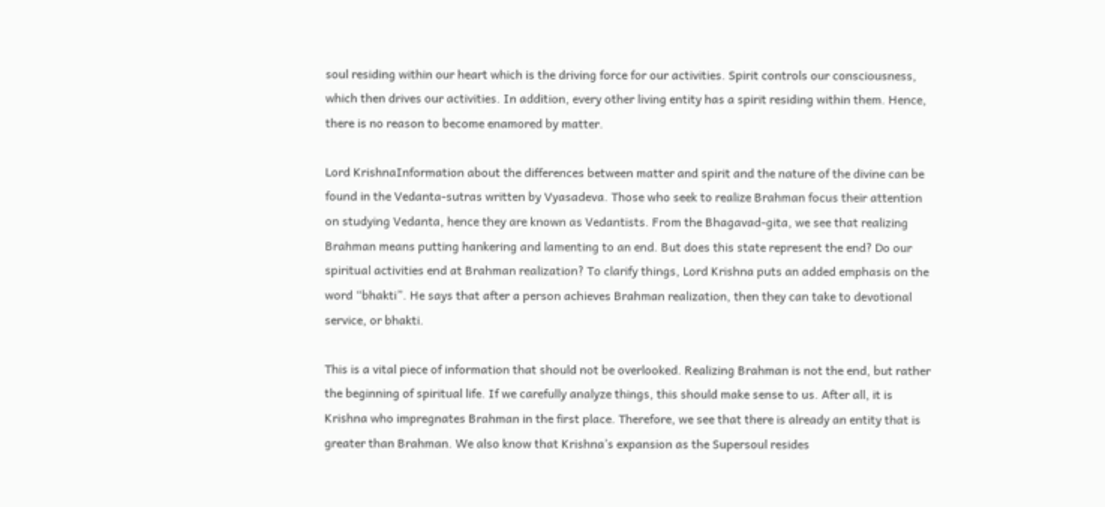soul residing within our heart which is the driving force for our activities. Spirit controls our consciousness, which then drives our activities. In addition, every other living entity has a spirit residing within them. Hence, there is no reason to become enamored by matter.

Lord KrishnaInformation about the differences between matter and spirit and the nature of the divine can be found in the Vedanta-sutras written by Vyasadeva. Those who seek to realize Brahman focus their attention on studying Vedanta, hence they are known as Vedantists. From the Bhagavad-gita, we see that realizing Brahman means putting hankering and lamenting to an end. But does this state represent the end? Do our spiritual activities end at Brahman realization? To clarify things, Lord Krishna puts an added emphasis on the word “bhakti”. He says that after a person achieves Brahman realization, then they can take to devotional service, or bhakti.

This is a vital piece of information that should not be overlooked. Realizing Brahman is not the end, but rather the beginning of spiritual life. If we carefully analyze things, this should make sense to us. After all, it is Krishna who impregnates Brahman in the first place. Therefore, we see that there is already an entity that is greater than Brahman. We also know that Krishna’s expansion as the Supersoul resides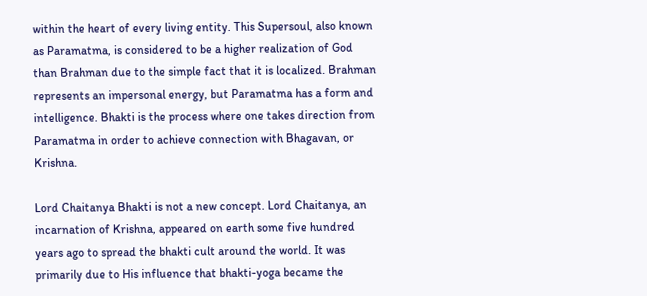within the heart of every living entity. This Supersoul, also known as Paramatma, is considered to be a higher realization of God than Brahman due to the simple fact that it is localized. Brahman represents an impersonal energy, but Paramatma has a form and intelligence. Bhakti is the process where one takes direction from Paramatma in order to achieve connection with Bhagavan, or Krishna.

Lord Chaitanya Bhakti is not a new concept. Lord Chaitanya, an incarnation of Krishna, appeared on earth some five hundred years ago to spread the bhakti cult around the world. It was primarily due to His influence that bhakti-yoga became the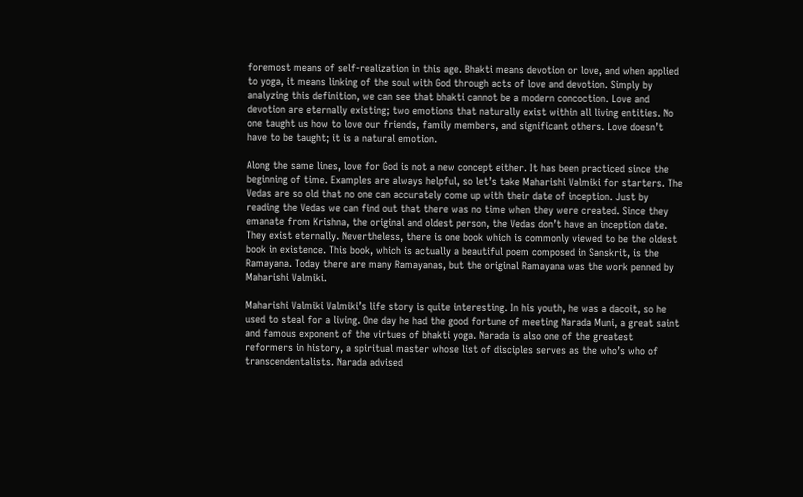foremost means of self-realization in this age. Bhakti means devotion or love, and when applied to yoga, it means linking of the soul with God through acts of love and devotion. Simply by analyzing this definition, we can see that bhakti cannot be a modern concoction. Love and devotion are eternally existing; two emotions that naturally exist within all living entities. No one taught us how to love our friends, family members, and significant others. Love doesn’t have to be taught; it is a natural emotion.

Along the same lines, love for God is not a new concept either. It has been practiced since the beginning of time. Examples are always helpful, so let’s take Maharishi Valmiki for starters. The Vedas are so old that no one can accurately come up with their date of inception. Just by reading the Vedas we can find out that there was no time when they were created. Since they emanate from Krishna, the original and oldest person, the Vedas don’t have an inception date. They exist eternally. Nevertheless, there is one book which is commonly viewed to be the oldest book in existence. This book, which is actually a beautiful poem composed in Sanskrit, is the Ramayana. Today there are many Ramayanas, but the original Ramayana was the work penned by Maharishi Valmiki.

Maharishi Valmiki Valmiki’s life story is quite interesting. In his youth, he was a dacoit, so he used to steal for a living. One day he had the good fortune of meeting Narada Muni, a great saint and famous exponent of the virtues of bhakti yoga. Narada is also one of the greatest reformers in history, a spiritual master whose list of disciples serves as the who’s who of transcendentalists. Narada advised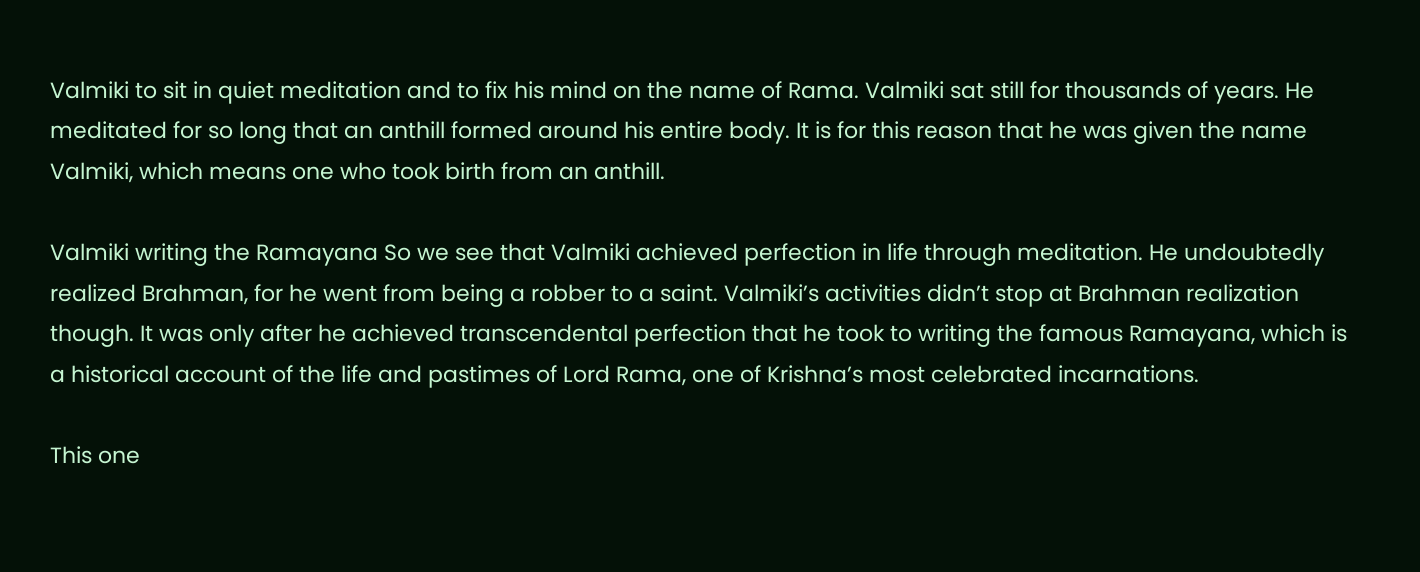Valmiki to sit in quiet meditation and to fix his mind on the name of Rama. Valmiki sat still for thousands of years. He meditated for so long that an anthill formed around his entire body. It is for this reason that he was given the name Valmiki, which means one who took birth from an anthill.

Valmiki writing the Ramayana So we see that Valmiki achieved perfection in life through meditation. He undoubtedly realized Brahman, for he went from being a robber to a saint. Valmiki’s activities didn’t stop at Brahman realization though. It was only after he achieved transcendental perfection that he took to writing the famous Ramayana, which is a historical account of the life and pastimes of Lord Rama, one of Krishna’s most celebrated incarnations.

This one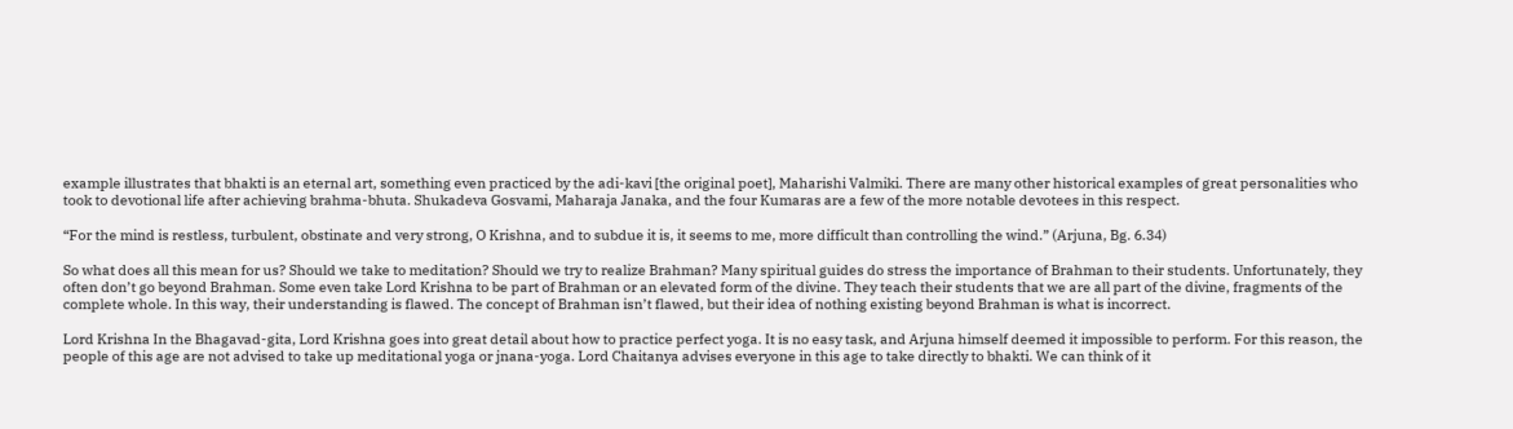example illustrates that bhakti is an eternal art, something even practiced by the adi-kavi [the original poet], Maharishi Valmiki. There are many other historical examples of great personalities who took to devotional life after achieving brahma-bhuta. Shukadeva Gosvami, Maharaja Janaka, and the four Kumaras are a few of the more notable devotees in this respect.

“For the mind is restless, turbulent, obstinate and very strong, O Krishna, and to subdue it is, it seems to me, more difficult than controlling the wind.” (Arjuna, Bg. 6.34)

So what does all this mean for us? Should we take to meditation? Should we try to realize Brahman? Many spiritual guides do stress the importance of Brahman to their students. Unfortunately, they often don’t go beyond Brahman. Some even take Lord Krishna to be part of Brahman or an elevated form of the divine. They teach their students that we are all part of the divine, fragments of the complete whole. In this way, their understanding is flawed. The concept of Brahman isn’t flawed, but their idea of nothing existing beyond Brahman is what is incorrect.

Lord Krishna In the Bhagavad-gita, Lord Krishna goes into great detail about how to practice perfect yoga. It is no easy task, and Arjuna himself deemed it impossible to perform. For this reason, the people of this age are not advised to take up meditational yoga or jnana-yoga. Lord Chaitanya advises everyone in this age to take directly to bhakti. We can think of it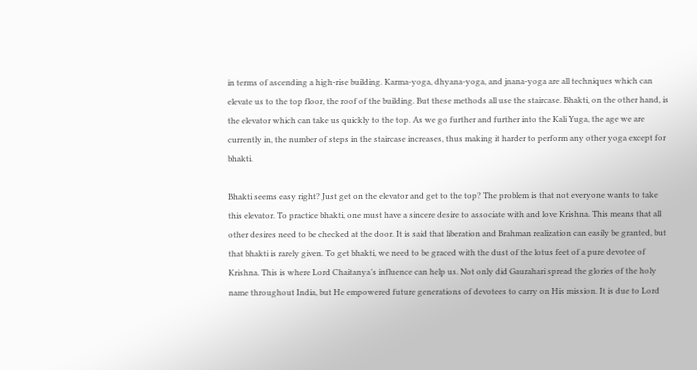in terms of ascending a high-rise building. Karma-yoga, dhyana-yoga, and jnana-yoga are all techniques which can elevate us to the top floor, the roof of the building. But these methods all use the staircase. Bhakti, on the other hand, is the elevator which can take us quickly to the top. As we go further and further into the Kali Yuga, the age we are currently in, the number of steps in the staircase increases, thus making it harder to perform any other yoga except for bhakti.

Bhakti seems easy right? Just get on the elevator and get to the top? The problem is that not everyone wants to take this elevator. To practice bhakti, one must have a sincere desire to associate with and love Krishna. This means that all other desires need to be checked at the door. It is said that liberation and Brahman realization can easily be granted, but that bhakti is rarely given. To get bhakti, we need to be graced with the dust of the lotus feet of a pure devotee of Krishna. This is where Lord Chaitanya’s influence can help us. Not only did Gaurahari spread the glories of the holy name throughout India, but He empowered future generations of devotees to carry on His mission. It is due to Lord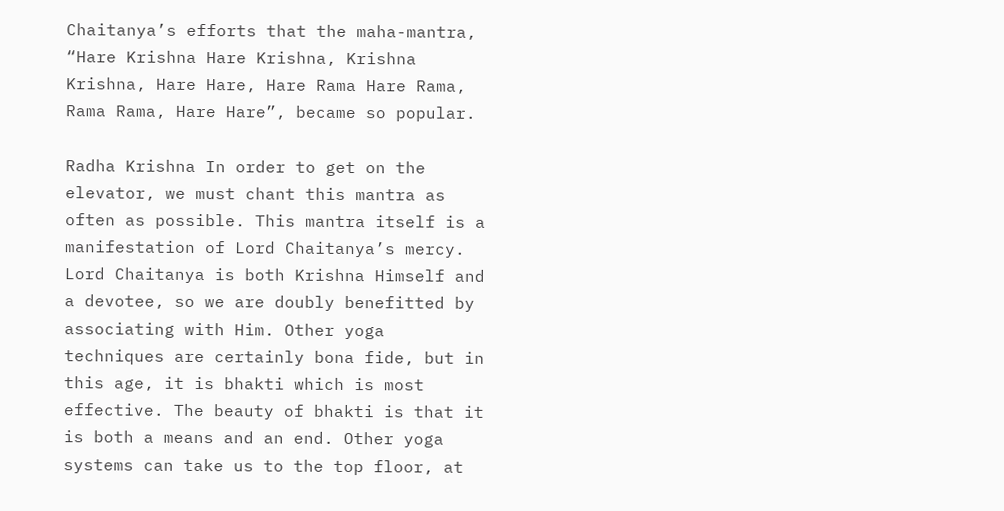Chaitanya’s efforts that the maha-mantra, “Hare Krishna Hare Krishna, Krishna Krishna, Hare Hare, Hare Rama Hare Rama, Rama Rama, Hare Hare”, became so popular.

Radha Krishna In order to get on the elevator, we must chant this mantra as often as possible. This mantra itself is a manifestation of Lord Chaitanya’s mercy. Lord Chaitanya is both Krishna Himself and a devotee, so we are doubly benefitted by associating with Him. Other yoga techniques are certainly bona fide, but in this age, it is bhakti which is most effective. The beauty of bhakti is that it is both a means and an end. Other yoga systems can take us to the top floor, at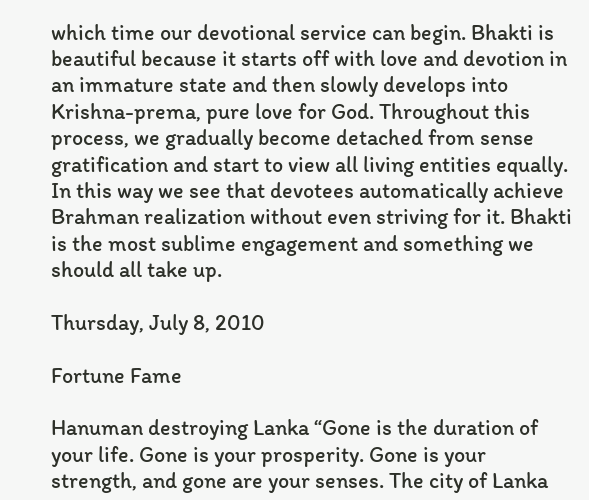which time our devotional service can begin. Bhakti is beautiful because it starts off with love and devotion in an immature state and then slowly develops into Krishna-prema, pure love for God. Throughout this process, we gradually become detached from sense gratification and start to view all living entities equally. In this way we see that devotees automatically achieve Brahman realization without even striving for it. Bhakti is the most sublime engagement and something we should all take up.

Thursday, July 8, 2010

Fortune Fame

Hanuman destroying Lanka “Gone is the duration of your life. Gone is your prosperity. Gone is your strength, and gone are your senses. The city of Lanka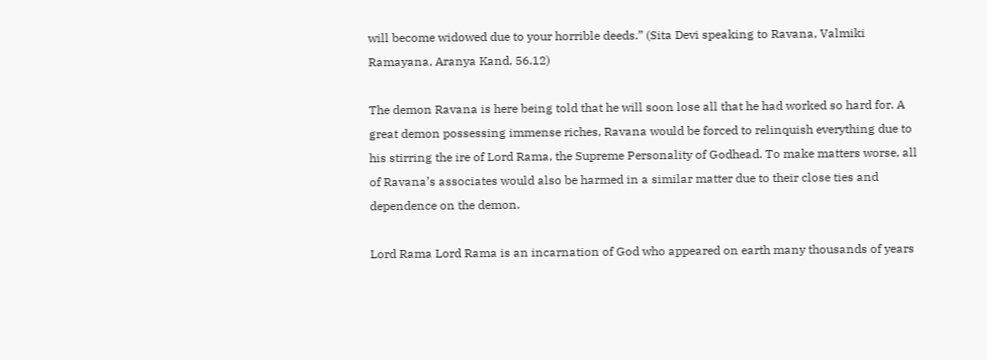will become widowed due to your horrible deeds.” (Sita Devi speaking to Ravana, Valmiki Ramayana, Aranya Kand, 56.12)

The demon Ravana is here being told that he will soon lose all that he had worked so hard for. A great demon possessing immense riches, Ravana would be forced to relinquish everything due to his stirring the ire of Lord Rama, the Supreme Personality of Godhead. To make matters worse, all of Ravana’s associates would also be harmed in a similar matter due to their close ties and dependence on the demon.

Lord Rama Lord Rama is an incarnation of God who appeared on earth many thousands of years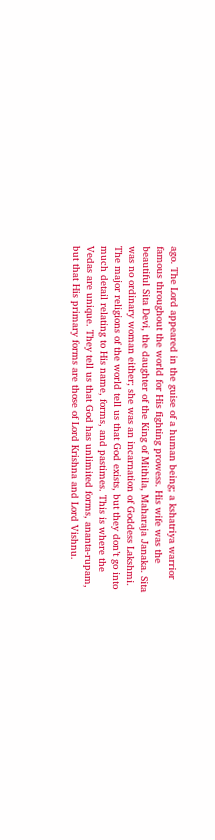ago. The Lord appeared in the guise of a human being; a kshatriya warrior famous throughout the world for His fighting prowess. His wife was the beautiful Sita Devi, the daughter of the King of Mithila, Maharaja Janaka. Sita was no ordinary woman either; she was an incarnation of Goddess Lakshmi. The major religions of the world tell us that God exists, but they don’t go into much detail relating to His name, forms, and pastimes. This is where the Vedas are unique. They tell us that God has unlimited forms, ananta-rupam, but that His primary forms are those of Lord Krishna and Lord Vishnu.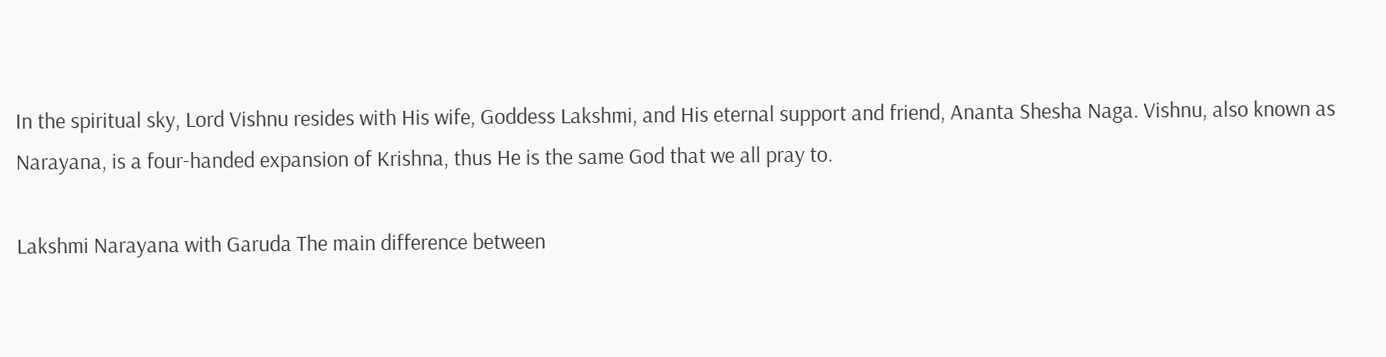In the spiritual sky, Lord Vishnu resides with His wife, Goddess Lakshmi, and His eternal support and friend, Ananta Shesha Naga. Vishnu, also known as Narayana, is a four-handed expansion of Krishna, thus He is the same God that we all pray to.

Lakshmi Narayana with Garuda The main difference between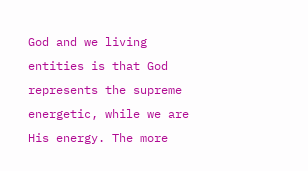God and we living entities is that God represents the supreme energetic, while we are His energy. The more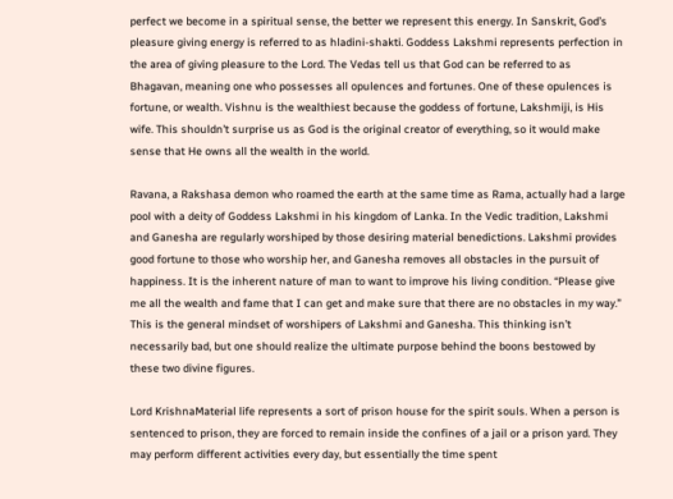perfect we become in a spiritual sense, the better we represent this energy. In Sanskrit, God’s pleasure giving energy is referred to as hladini-shakti. Goddess Lakshmi represents perfection in the area of giving pleasure to the Lord. The Vedas tell us that God can be referred to as Bhagavan, meaning one who possesses all opulences and fortunes. One of these opulences is fortune, or wealth. Vishnu is the wealthiest because the goddess of fortune, Lakshmiji, is His wife. This shouldn’t surprise us as God is the original creator of everything, so it would make sense that He owns all the wealth in the world.

Ravana, a Rakshasa demon who roamed the earth at the same time as Rama, actually had a large pool with a deity of Goddess Lakshmi in his kingdom of Lanka. In the Vedic tradition, Lakshmi and Ganesha are regularly worshiped by those desiring material benedictions. Lakshmi provides good fortune to those who worship her, and Ganesha removes all obstacles in the pursuit of happiness. It is the inherent nature of man to want to improve his living condition. “Please give me all the wealth and fame that I can get and make sure that there are no obstacles in my way.” This is the general mindset of worshipers of Lakshmi and Ganesha. This thinking isn’t necessarily bad, but one should realize the ultimate purpose behind the boons bestowed by these two divine figures.

Lord KrishnaMaterial life represents a sort of prison house for the spirit souls. When a person is sentenced to prison, they are forced to remain inside the confines of a jail or a prison yard. They may perform different activities every day, but essentially the time spent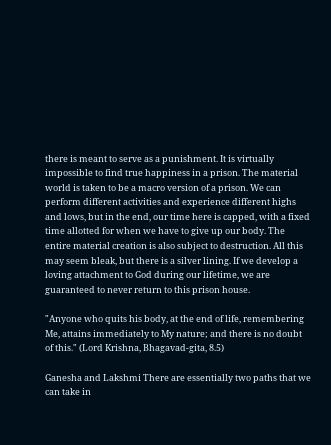there is meant to serve as a punishment. It is virtually impossible to find true happiness in a prison. The material world is taken to be a macro version of a prison. We can perform different activities and experience different highs and lows, but in the end, our time here is capped, with a fixed time allotted for when we have to give up our body. The entire material creation is also subject to destruction. All this may seem bleak, but there is a silver lining. If we develop a loving attachment to God during our lifetime, we are guaranteed to never return to this prison house.

"Anyone who quits his body, at the end of life, remembering Me, attains immediately to My nature; and there is no doubt of this." (Lord Krishna, Bhagavad-gita, 8.5)

Ganesha and Lakshmi There are essentially two paths that we can take in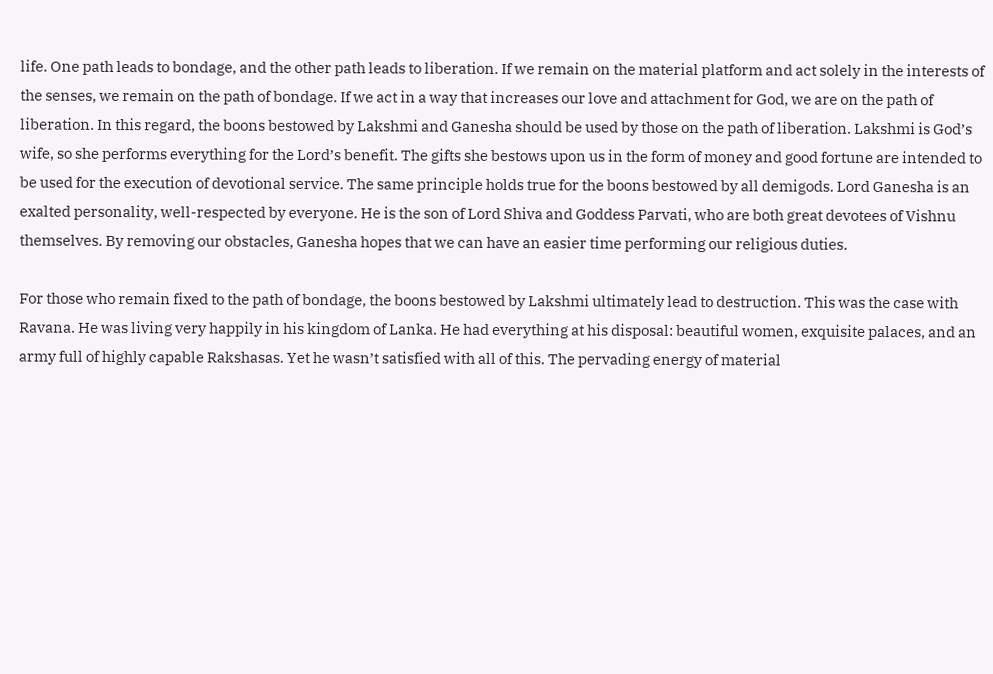life. One path leads to bondage, and the other path leads to liberation. If we remain on the material platform and act solely in the interests of the senses, we remain on the path of bondage. If we act in a way that increases our love and attachment for God, we are on the path of liberation. In this regard, the boons bestowed by Lakshmi and Ganesha should be used by those on the path of liberation. Lakshmi is God’s wife, so she performs everything for the Lord’s benefit. The gifts she bestows upon us in the form of money and good fortune are intended to be used for the execution of devotional service. The same principle holds true for the boons bestowed by all demigods. Lord Ganesha is an exalted personality, well-respected by everyone. He is the son of Lord Shiva and Goddess Parvati, who are both great devotees of Vishnu themselves. By removing our obstacles, Ganesha hopes that we can have an easier time performing our religious duties.

For those who remain fixed to the path of bondage, the boons bestowed by Lakshmi ultimately lead to destruction. This was the case with Ravana. He was living very happily in his kingdom of Lanka. He had everything at his disposal: beautiful women, exquisite palaces, and an army full of highly capable Rakshasas. Yet he wasn’t satisfied with all of this. The pervading energy of material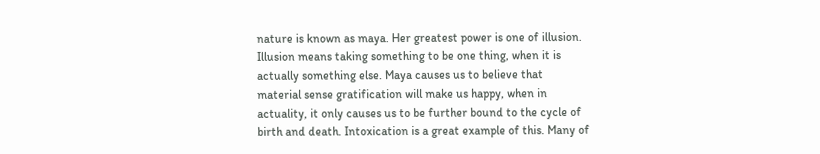nature is known as maya. Her greatest power is one of illusion. Illusion means taking something to be one thing, when it is actually something else. Maya causes us to believe that material sense gratification will make us happy, when in actuality, it only causes us to be further bound to the cycle of birth and death. Intoxication is a great example of this. Many of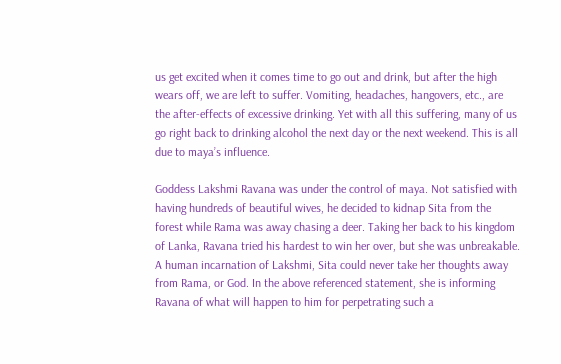us get excited when it comes time to go out and drink, but after the high wears off, we are left to suffer. Vomiting, headaches, hangovers, etc., are the after-effects of excessive drinking. Yet with all this suffering, many of us go right back to drinking alcohol the next day or the next weekend. This is all due to maya’s influence.

Goddess Lakshmi Ravana was under the control of maya. Not satisfied with having hundreds of beautiful wives, he decided to kidnap Sita from the forest while Rama was away chasing a deer. Taking her back to his kingdom of Lanka, Ravana tried his hardest to win her over, but she was unbreakable. A human incarnation of Lakshmi, Sita could never take her thoughts away from Rama, or God. In the above referenced statement, she is informing Ravana of what will happen to him for perpetrating such a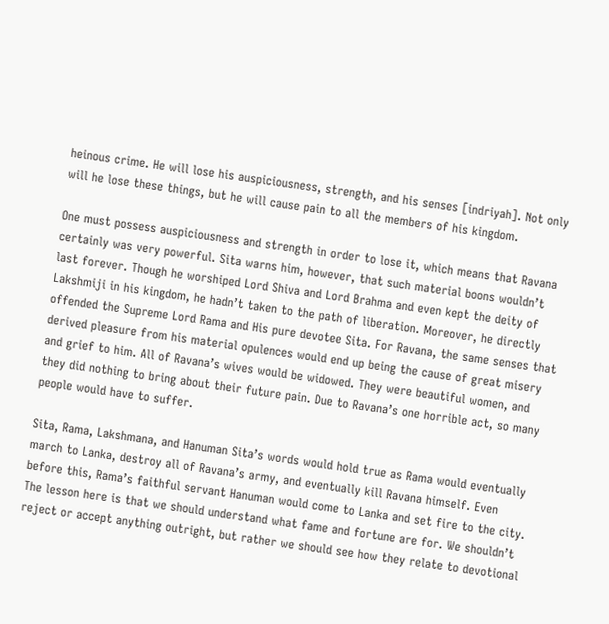heinous crime. He will lose his auspiciousness, strength, and his senses [indriyah]. Not only will he lose these things, but he will cause pain to all the members of his kingdom.

One must possess auspiciousness and strength in order to lose it, which means that Ravana certainly was very powerful. Sita warns him, however, that such material boons wouldn’t last forever. Though he worshiped Lord Shiva and Lord Brahma and even kept the deity of Lakshmiji in his kingdom, he hadn’t taken to the path of liberation. Moreover, he directly offended the Supreme Lord Rama and His pure devotee Sita. For Ravana, the same senses that derived pleasure from his material opulences would end up being the cause of great misery and grief to him. All of Ravana’s wives would be widowed. They were beautiful women, and they did nothing to bring about their future pain. Due to Ravana’s one horrible act, so many people would have to suffer.

Sita, Rama, Lakshmana, and Hanuman Sita’s words would hold true as Rama would eventually march to Lanka, destroy all of Ravana’s army, and eventually kill Ravana himself. Even before this, Rama’s faithful servant Hanuman would come to Lanka and set fire to the city. The lesson here is that we should understand what fame and fortune are for. We shouldn’t reject or accept anything outright, but rather we should see how they relate to devotional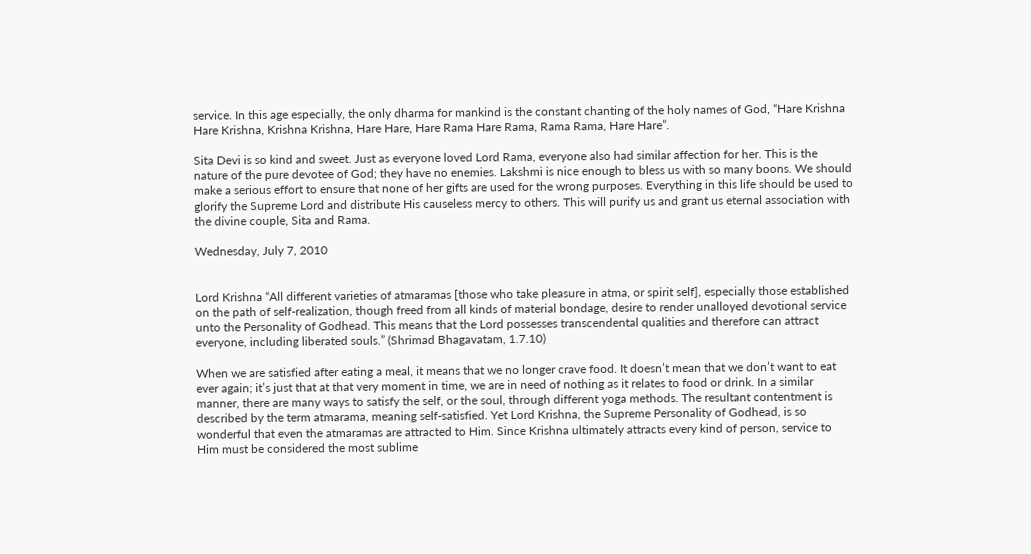service. In this age especially, the only dharma for mankind is the constant chanting of the holy names of God, “Hare Krishna Hare Krishna, Krishna Krishna, Hare Hare, Hare Rama Hare Rama, Rama Rama, Hare Hare”.

Sita Devi is so kind and sweet. Just as everyone loved Lord Rama, everyone also had similar affection for her. This is the nature of the pure devotee of God; they have no enemies. Lakshmi is nice enough to bless us with so many boons. We should make a serious effort to ensure that none of her gifts are used for the wrong purposes. Everything in this life should be used to glorify the Supreme Lord and distribute His causeless mercy to others. This will purify us and grant us eternal association with the divine couple, Sita and Rama.

Wednesday, July 7, 2010


Lord Krishna “All different varieties of atmaramas [those who take pleasure in atma, or spirit self], especially those established on the path of self-realization, though freed from all kinds of material bondage, desire to render unalloyed devotional service unto the Personality of Godhead. This means that the Lord possesses transcendental qualities and therefore can attract everyone, including liberated souls.” (Shrimad Bhagavatam, 1.7.10)

When we are satisfied after eating a meal, it means that we no longer crave food. It doesn’t mean that we don’t want to eat ever again; it’s just that at that very moment in time, we are in need of nothing as it relates to food or drink. In a similar manner, there are many ways to satisfy the self, or the soul, through different yoga methods. The resultant contentment is described by the term atmarama, meaning self-satisfied. Yet Lord Krishna, the Supreme Personality of Godhead, is so wonderful that even the atmaramas are attracted to Him. Since Krishna ultimately attracts every kind of person, service to Him must be considered the most sublime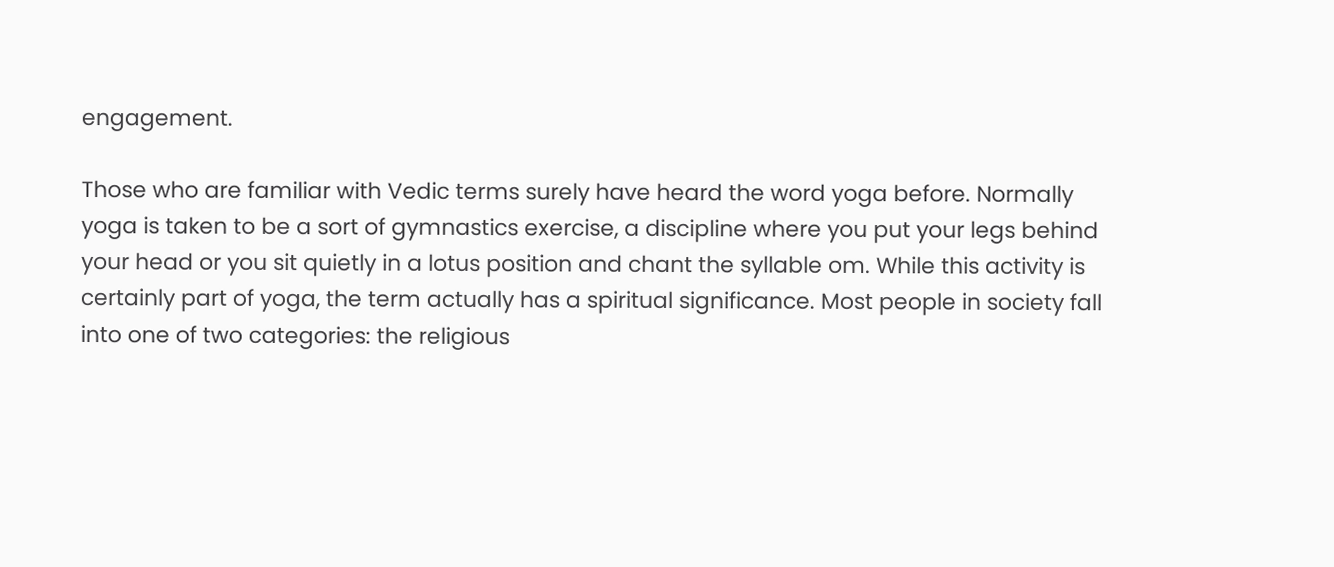engagement.

Those who are familiar with Vedic terms surely have heard the word yoga before. Normally yoga is taken to be a sort of gymnastics exercise, a discipline where you put your legs behind your head or you sit quietly in a lotus position and chant the syllable om. While this activity is certainly part of yoga, the term actually has a spiritual significance. Most people in society fall into one of two categories: the religious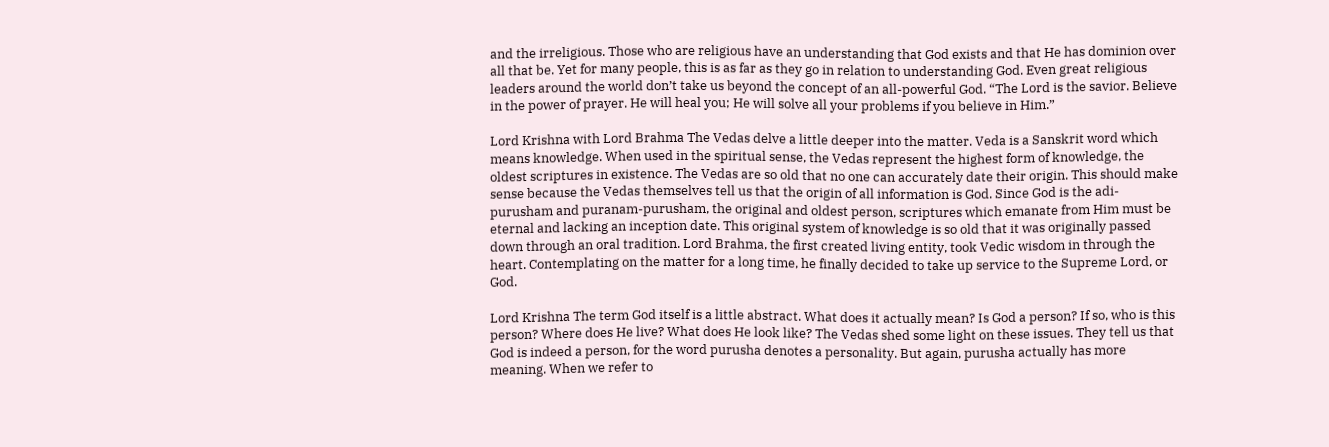and the irreligious. Those who are religious have an understanding that God exists and that He has dominion over all that be. Yet for many people, this is as far as they go in relation to understanding God. Even great religious leaders around the world don’t take us beyond the concept of an all-powerful God. “The Lord is the savior. Believe in the power of prayer. He will heal you; He will solve all your problems if you believe in Him.”

Lord Krishna with Lord Brahma The Vedas delve a little deeper into the matter. Veda is a Sanskrit word which means knowledge. When used in the spiritual sense, the Vedas represent the highest form of knowledge, the oldest scriptures in existence. The Vedas are so old that no one can accurately date their origin. This should make sense because the Vedas themselves tell us that the origin of all information is God. Since God is the adi-purusham and puranam-purusham, the original and oldest person, scriptures which emanate from Him must be eternal and lacking an inception date. This original system of knowledge is so old that it was originally passed down through an oral tradition. Lord Brahma, the first created living entity, took Vedic wisdom in through the heart. Contemplating on the matter for a long time, he finally decided to take up service to the Supreme Lord, or God.

Lord Krishna The term God itself is a little abstract. What does it actually mean? Is God a person? If so, who is this person? Where does He live? What does He look like? The Vedas shed some light on these issues. They tell us that God is indeed a person, for the word purusha denotes a personality. But again, purusha actually has more meaning. When we refer to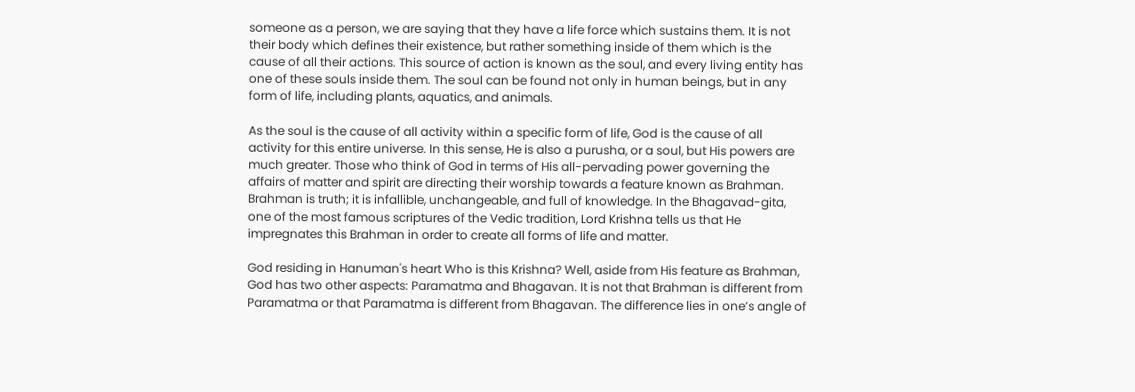someone as a person, we are saying that they have a life force which sustains them. It is not their body which defines their existence, but rather something inside of them which is the cause of all their actions. This source of action is known as the soul, and every living entity has one of these souls inside them. The soul can be found not only in human beings, but in any form of life, including plants, aquatics, and animals.

As the soul is the cause of all activity within a specific form of life, God is the cause of all activity for this entire universe. In this sense, He is also a purusha, or a soul, but His powers are much greater. Those who think of God in terms of His all-pervading power governing the affairs of matter and spirit are directing their worship towards a feature known as Brahman. Brahman is truth; it is infallible, unchangeable, and full of knowledge. In the Bhagavad-gita, one of the most famous scriptures of the Vedic tradition, Lord Krishna tells us that He impregnates this Brahman in order to create all forms of life and matter.

God residing in Hanuman's heart Who is this Krishna? Well, aside from His feature as Brahman, God has two other aspects: Paramatma and Bhagavan. It is not that Brahman is different from Paramatma or that Paramatma is different from Bhagavan. The difference lies in one’s angle of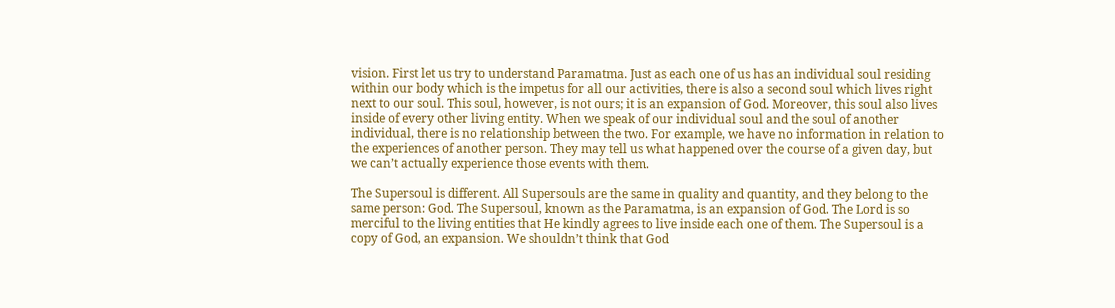vision. First let us try to understand Paramatma. Just as each one of us has an individual soul residing within our body which is the impetus for all our activities, there is also a second soul which lives right next to our soul. This soul, however, is not ours; it is an expansion of God. Moreover, this soul also lives inside of every other living entity. When we speak of our individual soul and the soul of another individual, there is no relationship between the two. For example, we have no information in relation to the experiences of another person. They may tell us what happened over the course of a given day, but we can’t actually experience those events with them.

The Supersoul is different. All Supersouls are the same in quality and quantity, and they belong to the same person: God. The Supersoul, known as the Paramatma, is an expansion of God. The Lord is so merciful to the living entities that He kindly agrees to live inside each one of them. The Supersoul is a copy of God, an expansion. We shouldn’t think that God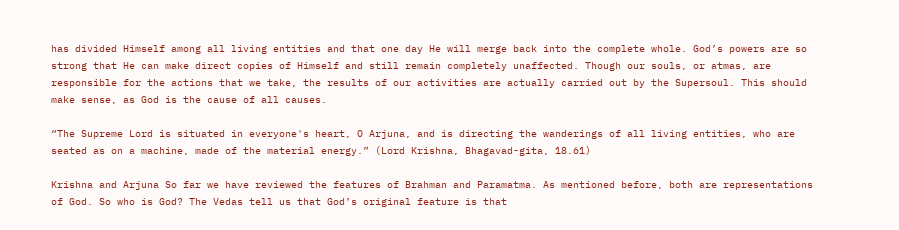has divided Himself among all living entities and that one day He will merge back into the complete whole. God’s powers are so strong that He can make direct copies of Himself and still remain completely unaffected. Though our souls, or atmas, are responsible for the actions that we take, the results of our activities are actually carried out by the Supersoul. This should make sense, as God is the cause of all causes.

“The Supreme Lord is situated in everyone's heart, O Arjuna, and is directing the wanderings of all living entities, who are seated as on a machine, made of the material energy.” (Lord Krishna, Bhagavad-gita, 18.61)

Krishna and Arjuna So far we have reviewed the features of Brahman and Paramatma. As mentioned before, both are representations of God. So who is God? The Vedas tell us that God’s original feature is that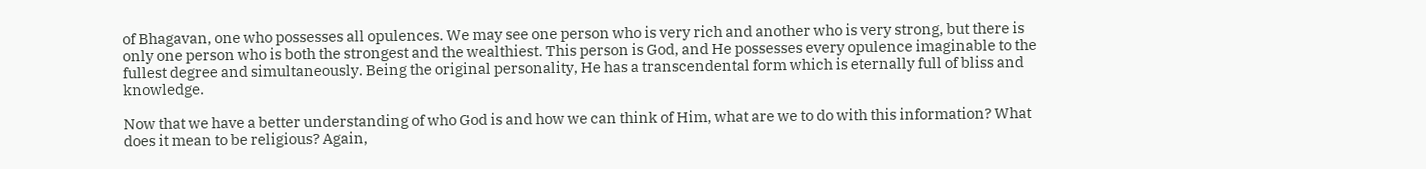of Bhagavan, one who possesses all opulences. We may see one person who is very rich and another who is very strong, but there is only one person who is both the strongest and the wealthiest. This person is God, and He possesses every opulence imaginable to the fullest degree and simultaneously. Being the original personality, He has a transcendental form which is eternally full of bliss and knowledge.

Now that we have a better understanding of who God is and how we can think of Him, what are we to do with this information? What does it mean to be religious? Again,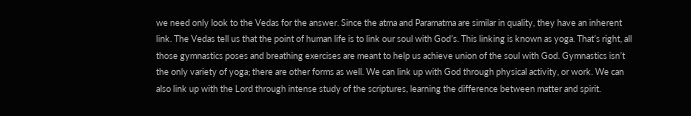we need only look to the Vedas for the answer. Since the atma and Paramatma are similar in quality, they have an inherent link. The Vedas tell us that the point of human life is to link our soul with God’s. This linking is known as yoga. That’s right, all those gymnastics poses and breathing exercises are meant to help us achieve union of the soul with God. Gymnastics isn’t the only variety of yoga; there are other forms as well. We can link up with God through physical activity, or work. We can also link up with the Lord through intense study of the scriptures, learning the difference between matter and spirit.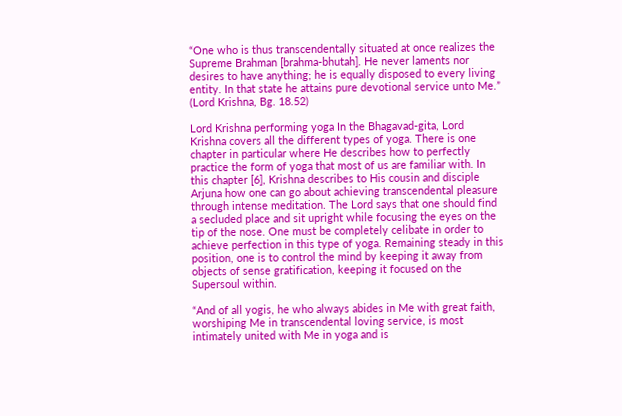“One who is thus transcendentally situated at once realizes the Supreme Brahman [brahma-bhutah]. He never laments nor desires to have anything; he is equally disposed to every living entity. In that state he attains pure devotional service unto Me.” (Lord Krishna, Bg. 18.52)

Lord Krishna performing yoga In the Bhagavad-gita, Lord Krishna covers all the different types of yoga. There is one chapter in particular where He describes how to perfectly practice the form of yoga that most of us are familiar with. In this chapter [6], Krishna describes to His cousin and disciple Arjuna how one can go about achieving transcendental pleasure through intense meditation. The Lord says that one should find a secluded place and sit upright while focusing the eyes on the tip of the nose. One must be completely celibate in order to achieve perfection in this type of yoga. Remaining steady in this position, one is to control the mind by keeping it away from objects of sense gratification, keeping it focused on the Supersoul within.

“And of all yogis, he who always abides in Me with great faith, worshiping Me in transcendental loving service, is most intimately united with Me in yoga and is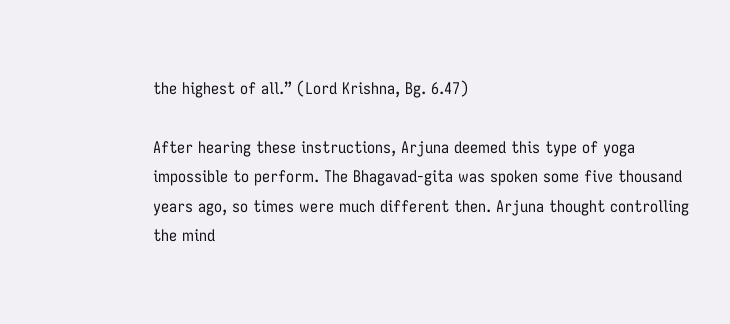the highest of all.” (Lord Krishna, Bg. 6.47)

After hearing these instructions, Arjuna deemed this type of yoga impossible to perform. The Bhagavad-gita was spoken some five thousand years ago, so times were much different then. Arjuna thought controlling the mind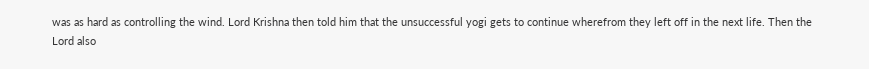was as hard as controlling the wind. Lord Krishna then told him that the unsuccessful yogi gets to continue wherefrom they left off in the next life. Then the Lord also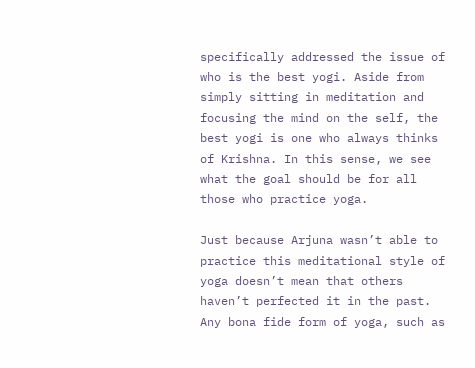specifically addressed the issue of who is the best yogi. Aside from simply sitting in meditation and focusing the mind on the self, the best yogi is one who always thinks of Krishna. In this sense, we see what the goal should be for all those who practice yoga.

Just because Arjuna wasn’t able to practice this meditational style of yoga doesn’t mean that others haven’t perfected it in the past. Any bona fide form of yoga, such as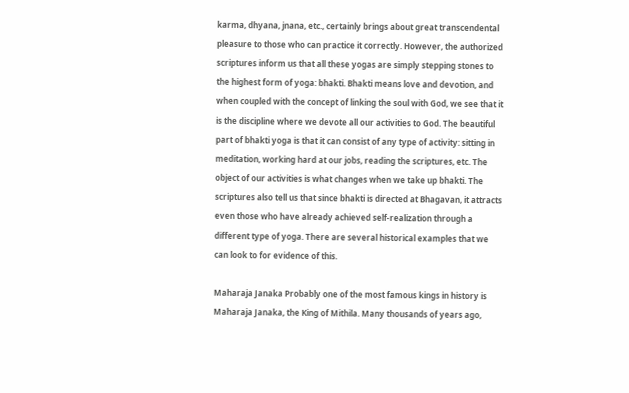karma, dhyana, jnana, etc., certainly brings about great transcendental pleasure to those who can practice it correctly. However, the authorized scriptures inform us that all these yogas are simply stepping stones to the highest form of yoga: bhakti. Bhakti means love and devotion, and when coupled with the concept of linking the soul with God, we see that it is the discipline where we devote all our activities to God. The beautiful part of bhakti yoga is that it can consist of any type of activity: sitting in meditation, working hard at our jobs, reading the scriptures, etc. The object of our activities is what changes when we take up bhakti. The scriptures also tell us that since bhakti is directed at Bhagavan, it attracts even those who have already achieved self-realization through a different type of yoga. There are several historical examples that we can look to for evidence of this.

Maharaja Janaka Probably one of the most famous kings in history is Maharaja Janaka, the King of Mithila. Many thousands of years ago,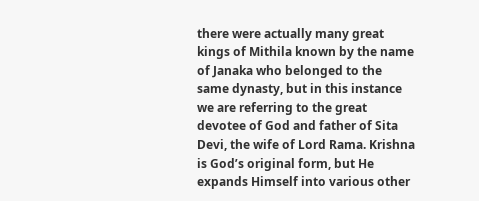there were actually many great kings of Mithila known by the name of Janaka who belonged to the same dynasty, but in this instance we are referring to the great devotee of God and father of Sita Devi, the wife of Lord Rama. Krishna is God’s original form, but He expands Himself into various other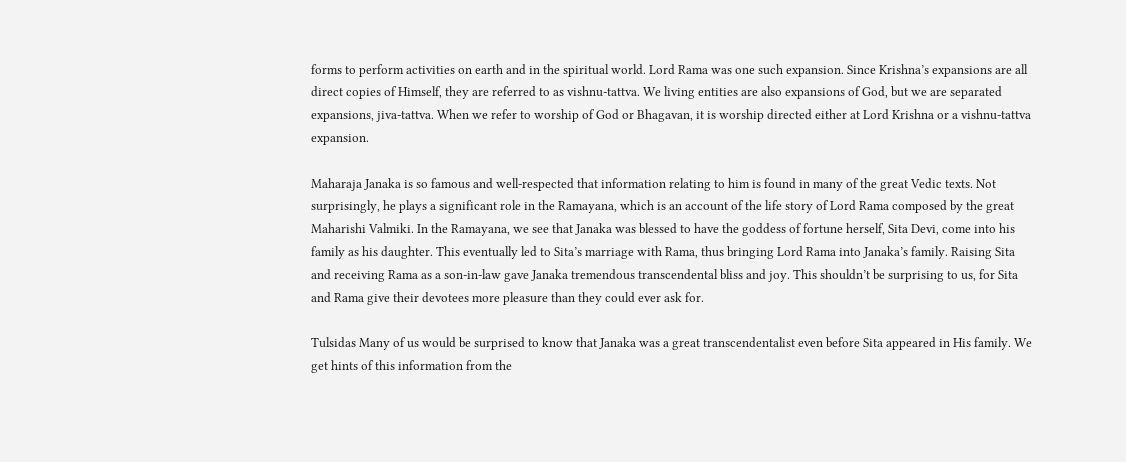forms to perform activities on earth and in the spiritual world. Lord Rama was one such expansion. Since Krishna’s expansions are all direct copies of Himself, they are referred to as vishnu-tattva. We living entities are also expansions of God, but we are separated expansions, jiva-tattva. When we refer to worship of God or Bhagavan, it is worship directed either at Lord Krishna or a vishnu-tattva expansion.

Maharaja Janaka is so famous and well-respected that information relating to him is found in many of the great Vedic texts. Not surprisingly, he plays a significant role in the Ramayana, which is an account of the life story of Lord Rama composed by the great Maharishi Valmiki. In the Ramayana, we see that Janaka was blessed to have the goddess of fortune herself, Sita Devi, come into his family as his daughter. This eventually led to Sita’s marriage with Rama, thus bringing Lord Rama into Janaka’s family. Raising Sita and receiving Rama as a son-in-law gave Janaka tremendous transcendental bliss and joy. This shouldn’t be surprising to us, for Sita and Rama give their devotees more pleasure than they could ever ask for.

Tulsidas Many of us would be surprised to know that Janaka was a great transcendentalist even before Sita appeared in His family. We get hints of this information from the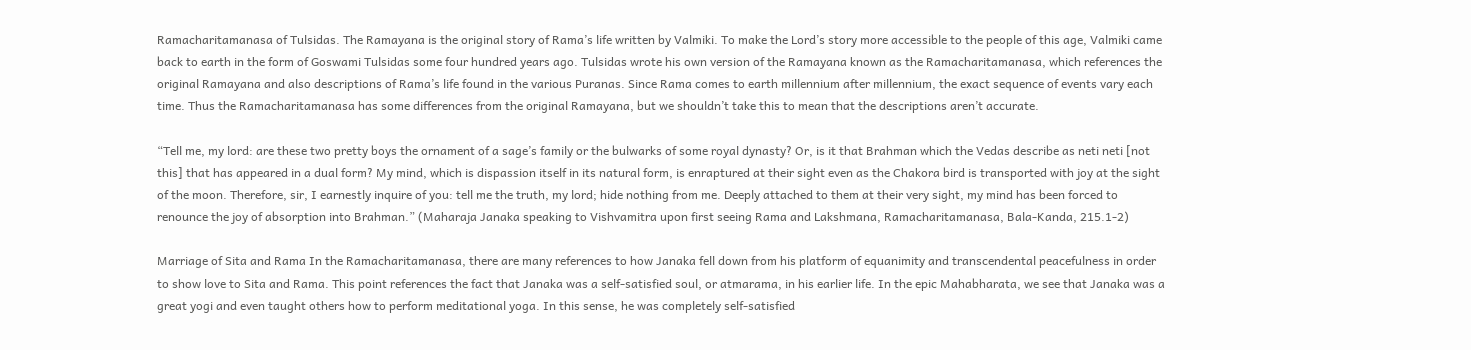Ramacharitamanasa of Tulsidas. The Ramayana is the original story of Rama’s life written by Valmiki. To make the Lord’s story more accessible to the people of this age, Valmiki came back to earth in the form of Goswami Tulsidas some four hundred years ago. Tulsidas wrote his own version of the Ramayana known as the Ramacharitamanasa, which references the original Ramayana and also descriptions of Rama’s life found in the various Puranas. Since Rama comes to earth millennium after millennium, the exact sequence of events vary each time. Thus the Ramacharitamanasa has some differences from the original Ramayana, but we shouldn’t take this to mean that the descriptions aren’t accurate.

“Tell me, my lord: are these two pretty boys the ornament of a sage’s family or the bulwarks of some royal dynasty? Or, is it that Brahman which the Vedas describe as neti neti [not this] that has appeared in a dual form? My mind, which is dispassion itself in its natural form, is enraptured at their sight even as the Chakora bird is transported with joy at the sight of the moon. Therefore, sir, I earnestly inquire of you: tell me the truth, my lord; hide nothing from me. Deeply attached to them at their very sight, my mind has been forced to renounce the joy of absorption into Brahman.” (Maharaja Janaka speaking to Vishvamitra upon first seeing Rama and Lakshmana, Ramacharitamanasa, Bala-Kanda, 215.1-2)

Marriage of Sita and Rama In the Ramacharitamanasa, there are many references to how Janaka fell down from his platform of equanimity and transcendental peacefulness in order to show love to Sita and Rama. This point references the fact that Janaka was a self-satisfied soul, or atmarama, in his earlier life. In the epic Mahabharata, we see that Janaka was a great yogi and even taught others how to perform meditational yoga. In this sense, he was completely self-satisfied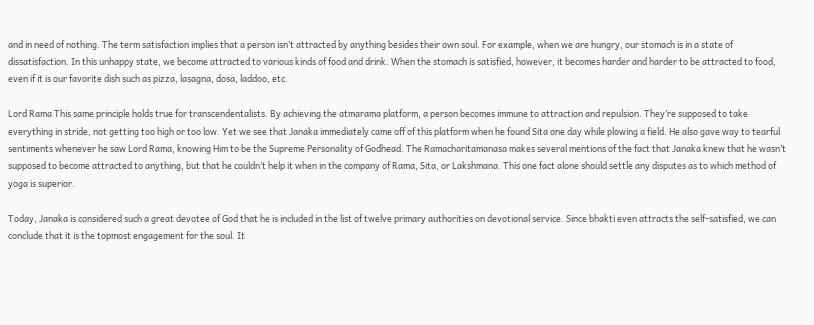and in need of nothing. The term satisfaction implies that a person isn’t attracted by anything besides their own soul. For example, when we are hungry, our stomach is in a state of dissatisfaction. In this unhappy state, we become attracted to various kinds of food and drink. When the stomach is satisfied, however, it becomes harder and harder to be attracted to food, even if it is our favorite dish such as pizza, lasagna, dosa, laddoo, etc.

Lord Rama This same principle holds true for transcendentalists. By achieving the atmarama platform, a person becomes immune to attraction and repulsion. They’re supposed to take everything in stride, not getting too high or too low. Yet we see that Janaka immediately came off of this platform when he found Sita one day while plowing a field. He also gave way to tearful sentiments whenever he saw Lord Rama, knowing Him to be the Supreme Personality of Godhead. The Ramacharitamanasa makes several mentions of the fact that Janaka knew that he wasn’t supposed to become attracted to anything, but that he couldn’t help it when in the company of Rama, Sita, or Lakshmana. This one fact alone should settle any disputes as to which method of yoga is superior.

Today, Janaka is considered such a great devotee of God that he is included in the list of twelve primary authorities on devotional service. Since bhakti even attracts the self-satisfied, we can conclude that it is the topmost engagement for the soul. It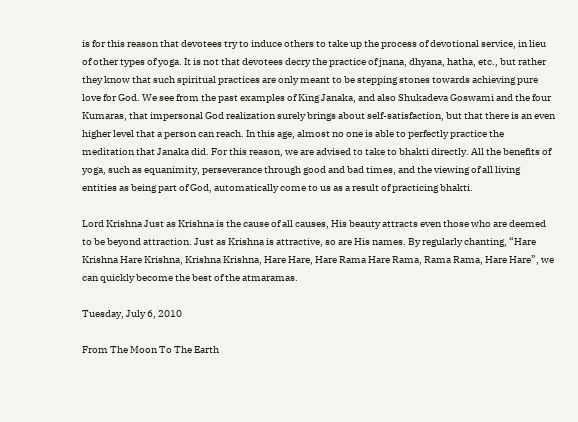is for this reason that devotees try to induce others to take up the process of devotional service, in lieu of other types of yoga. It is not that devotees decry the practice of jnana, dhyana, hatha, etc., but rather they know that such spiritual practices are only meant to be stepping stones towards achieving pure love for God. We see from the past examples of King Janaka, and also Shukadeva Goswami and the four Kumaras, that impersonal God realization surely brings about self-satisfaction, but that there is an even higher level that a person can reach. In this age, almost no one is able to perfectly practice the meditation that Janaka did. For this reason, we are advised to take to bhakti directly. All the benefits of yoga, such as equanimity, perseverance through good and bad times, and the viewing of all living entities as being part of God, automatically come to us as a result of practicing bhakti.

Lord Krishna Just as Krishna is the cause of all causes, His beauty attracts even those who are deemed to be beyond attraction. Just as Krishna is attractive, so are His names. By regularly chanting, “Hare Krishna Hare Krishna, Krishna Krishna, Hare Hare, Hare Rama Hare Rama, Rama Rama, Hare Hare”, we can quickly become the best of the atmaramas.

Tuesday, July 6, 2010

From The Moon To The Earth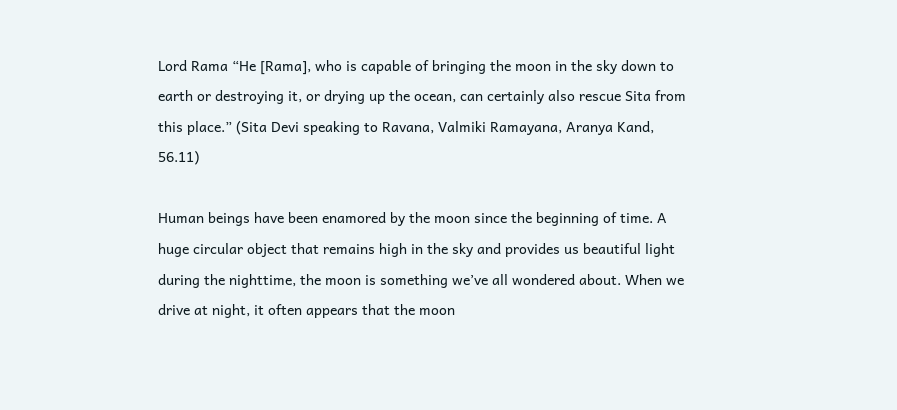Lord Rama “He [Rama], who is capable of bringing the moon in the sky down to earth or destroying it, or drying up the ocean, can certainly also rescue Sita from this place.” (Sita Devi speaking to Ravana, Valmiki Ramayana, Aranya Kand, 56.11)

Human beings have been enamored by the moon since the beginning of time. A huge circular object that remains high in the sky and provides us beautiful light during the nighttime, the moon is something we’ve all wondered about. When we drive at night, it often appears that the moon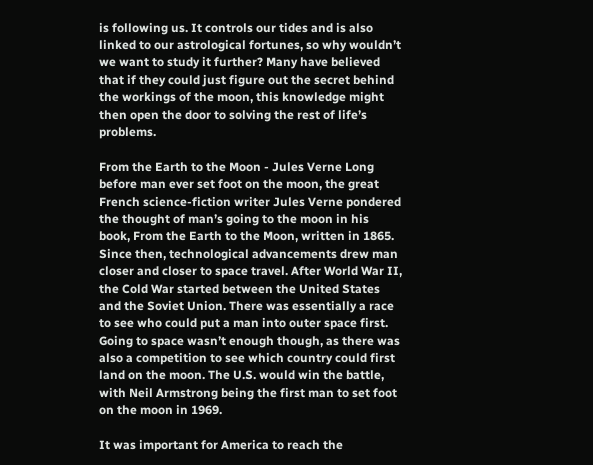is following us. It controls our tides and is also linked to our astrological fortunes, so why wouldn’t we want to study it further? Many have believed that if they could just figure out the secret behind the workings of the moon, this knowledge might then open the door to solving the rest of life’s problems.

From the Earth to the Moon - Jules Verne Long before man ever set foot on the moon, the great French science-fiction writer Jules Verne pondered the thought of man’s going to the moon in his book, From the Earth to the Moon, written in 1865. Since then, technological advancements drew man closer and closer to space travel. After World War II, the Cold War started between the United States and the Soviet Union. There was essentially a race to see who could put a man into outer space first. Going to space wasn’t enough though, as there was also a competition to see which country could first land on the moon. The U.S. would win the battle, with Neil Armstrong being the first man to set foot on the moon in 1969.

It was important for America to reach the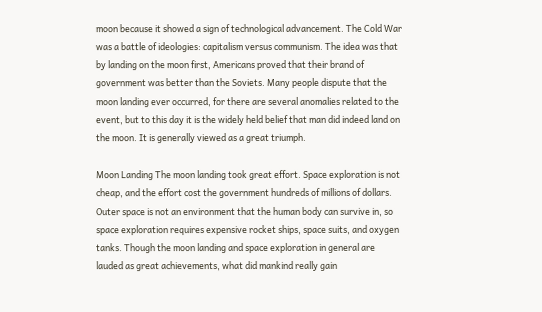moon because it showed a sign of technological advancement. The Cold War was a battle of ideologies: capitalism versus communism. The idea was that by landing on the moon first, Americans proved that their brand of government was better than the Soviets. Many people dispute that the moon landing ever occurred, for there are several anomalies related to the event, but to this day it is the widely held belief that man did indeed land on the moon. It is generally viewed as a great triumph.

Moon Landing The moon landing took great effort. Space exploration is not cheap, and the effort cost the government hundreds of millions of dollars. Outer space is not an environment that the human body can survive in, so space exploration requires expensive rocket ships, space suits, and oxygen tanks. Though the moon landing and space exploration in general are lauded as great achievements, what did mankind really gain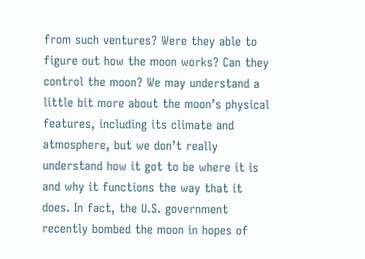from such ventures? Were they able to figure out how the moon works? Can they control the moon? We may understand a little bit more about the moon’s physical features, including its climate and atmosphere, but we don’t really understand how it got to be where it is and why it functions the way that it does. In fact, the U.S. government recently bombed the moon in hopes of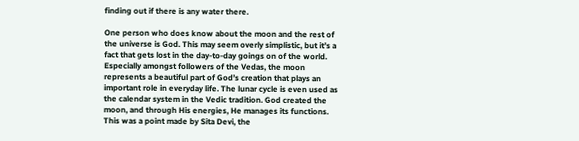finding out if there is any water there.

One person who does know about the moon and the rest of the universe is God. This may seem overly simplistic, but it’s a fact that gets lost in the day-to-day goings on of the world. Especially amongst followers of the Vedas, the moon represents a beautiful part of God’s creation that plays an important role in everyday life. The lunar cycle is even used as the calendar system in the Vedic tradition. God created the moon, and through His energies, He manages its functions. This was a point made by Sita Devi, the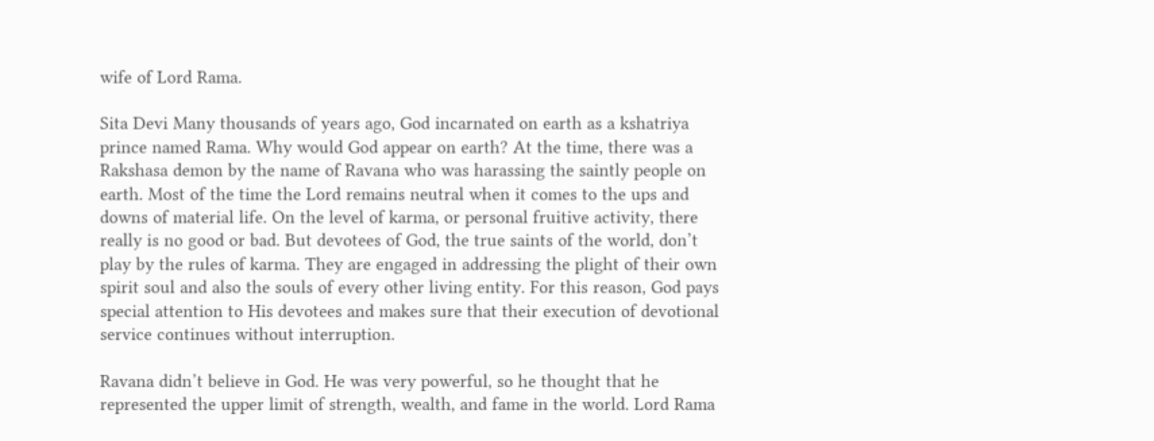wife of Lord Rama.

Sita Devi Many thousands of years ago, God incarnated on earth as a kshatriya prince named Rama. Why would God appear on earth? At the time, there was a Rakshasa demon by the name of Ravana who was harassing the saintly people on earth. Most of the time the Lord remains neutral when it comes to the ups and downs of material life. On the level of karma, or personal fruitive activity, there really is no good or bad. But devotees of God, the true saints of the world, don’t play by the rules of karma. They are engaged in addressing the plight of their own spirit soul and also the souls of every other living entity. For this reason, God pays special attention to His devotees and makes sure that their execution of devotional service continues without interruption.

Ravana didn’t believe in God. He was very powerful, so he thought that he represented the upper limit of strength, wealth, and fame in the world. Lord Rama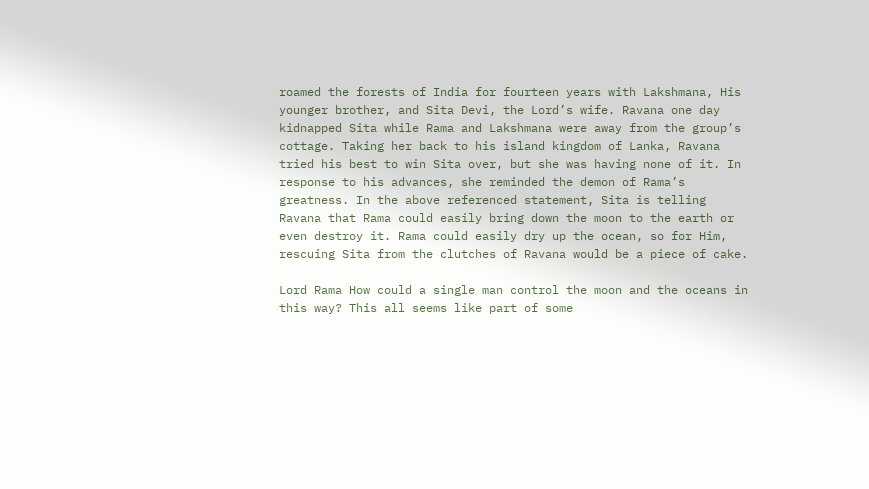roamed the forests of India for fourteen years with Lakshmana, His younger brother, and Sita Devi, the Lord’s wife. Ravana one day kidnapped Sita while Rama and Lakshmana were away from the group’s cottage. Taking her back to his island kingdom of Lanka, Ravana tried his best to win Sita over, but she was having none of it. In response to his advances, she reminded the demon of Rama’s greatness. In the above referenced statement, Sita is telling Ravana that Rama could easily bring down the moon to the earth or even destroy it. Rama could easily dry up the ocean, so for Him, rescuing Sita from the clutches of Ravana would be a piece of cake.

Lord Rama How could a single man control the moon and the oceans in this way? This all seems like part of some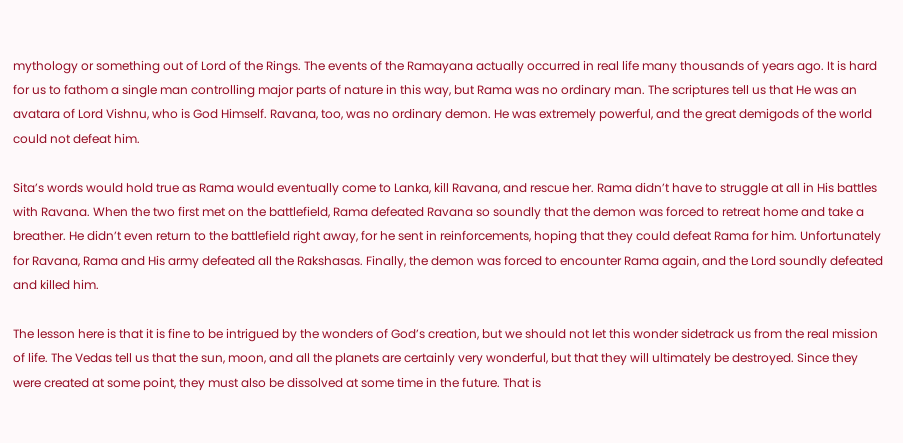mythology or something out of Lord of the Rings. The events of the Ramayana actually occurred in real life many thousands of years ago. It is hard for us to fathom a single man controlling major parts of nature in this way, but Rama was no ordinary man. The scriptures tell us that He was an avatara of Lord Vishnu, who is God Himself. Ravana, too, was no ordinary demon. He was extremely powerful, and the great demigods of the world could not defeat him.

Sita’s words would hold true as Rama would eventually come to Lanka, kill Ravana, and rescue her. Rama didn’t have to struggle at all in His battles with Ravana. When the two first met on the battlefield, Rama defeated Ravana so soundly that the demon was forced to retreat home and take a breather. He didn’t even return to the battlefield right away, for he sent in reinforcements, hoping that they could defeat Rama for him. Unfortunately for Ravana, Rama and His army defeated all the Rakshasas. Finally, the demon was forced to encounter Rama again, and the Lord soundly defeated and killed him.

The lesson here is that it is fine to be intrigued by the wonders of God’s creation, but we should not let this wonder sidetrack us from the real mission of life. The Vedas tell us that the sun, moon, and all the planets are certainly very wonderful, but that they will ultimately be destroyed. Since they were created at some point, they must also be dissolved at some time in the future. That is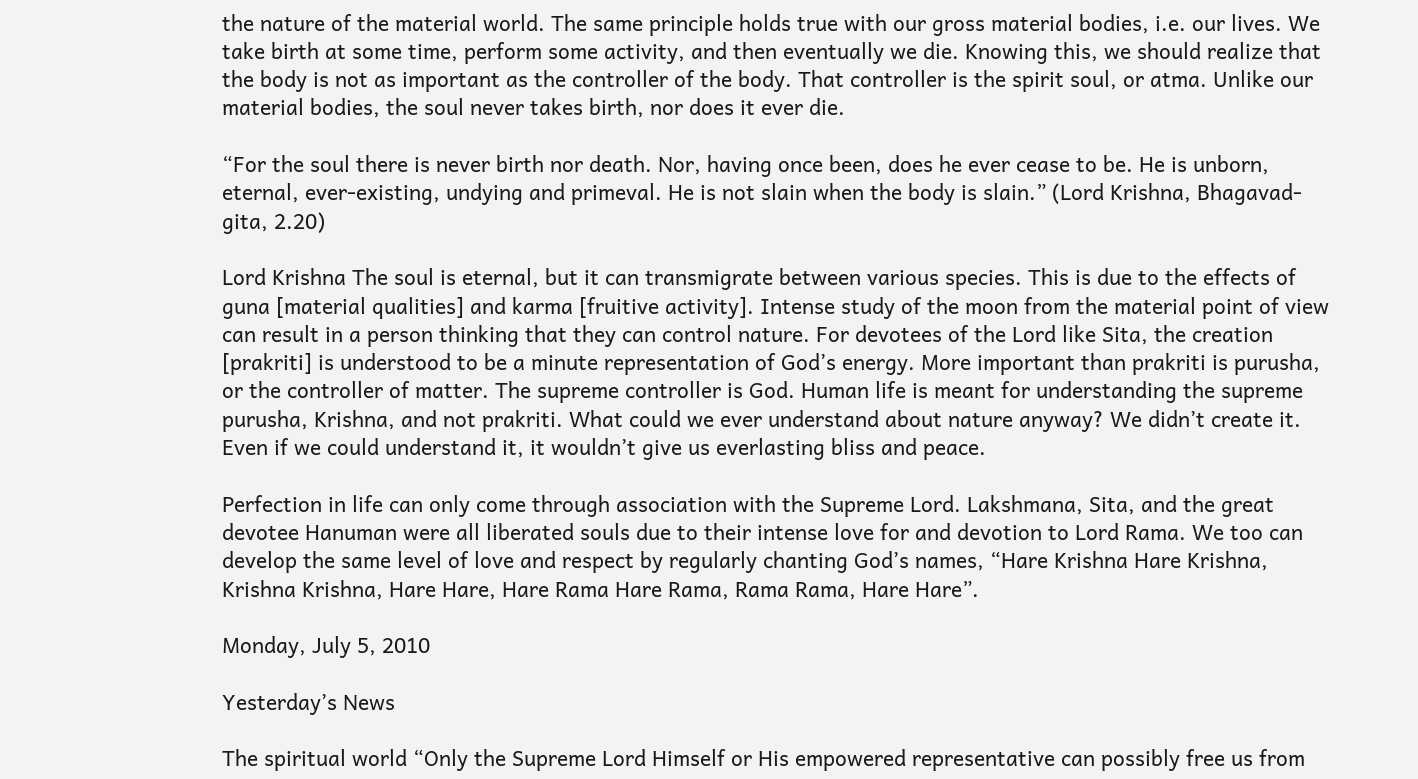the nature of the material world. The same principle holds true with our gross material bodies, i.e. our lives. We take birth at some time, perform some activity, and then eventually we die. Knowing this, we should realize that the body is not as important as the controller of the body. That controller is the spirit soul, or atma. Unlike our material bodies, the soul never takes birth, nor does it ever die.

“For the soul there is never birth nor death. Nor, having once been, does he ever cease to be. He is unborn, eternal, ever-existing, undying and primeval. He is not slain when the body is slain.” (Lord Krishna, Bhagavad-gita, 2.20)

Lord Krishna The soul is eternal, but it can transmigrate between various species. This is due to the effects of guna [material qualities] and karma [fruitive activity]. Intense study of the moon from the material point of view can result in a person thinking that they can control nature. For devotees of the Lord like Sita, the creation [prakriti] is understood to be a minute representation of God’s energy. More important than prakriti is purusha, or the controller of matter. The supreme controller is God. Human life is meant for understanding the supreme purusha, Krishna, and not prakriti. What could we ever understand about nature anyway? We didn’t create it. Even if we could understand it, it wouldn’t give us everlasting bliss and peace.

Perfection in life can only come through association with the Supreme Lord. Lakshmana, Sita, and the great devotee Hanuman were all liberated souls due to their intense love for and devotion to Lord Rama. We too can develop the same level of love and respect by regularly chanting God’s names, “Hare Krishna Hare Krishna, Krishna Krishna, Hare Hare, Hare Rama Hare Rama, Rama Rama, Hare Hare”.

Monday, July 5, 2010

Yesterday’s News

The spiritual world “Only the Supreme Lord Himself or His empowered representative can possibly free us from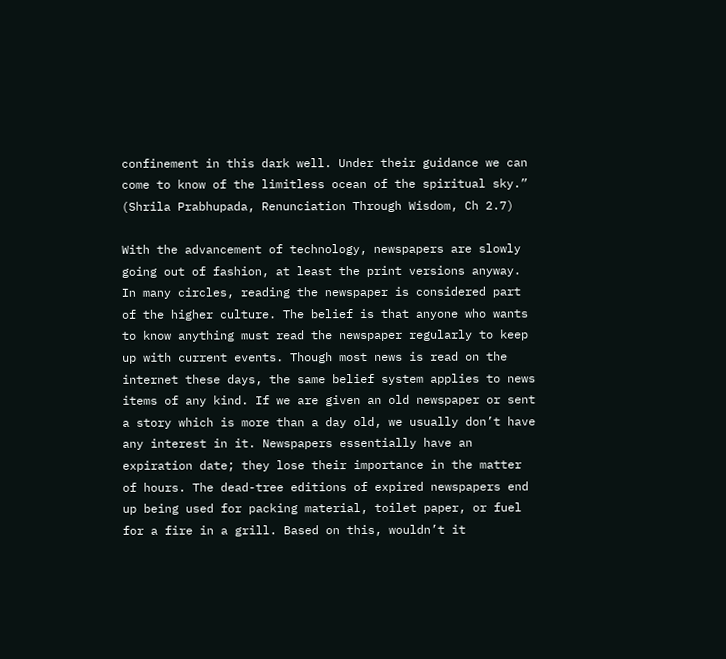confinement in this dark well. Under their guidance we can come to know of the limitless ocean of the spiritual sky.” (Shrila Prabhupada, Renunciation Through Wisdom, Ch 2.7)

With the advancement of technology, newspapers are slowly going out of fashion, at least the print versions anyway. In many circles, reading the newspaper is considered part of the higher culture. The belief is that anyone who wants to know anything must read the newspaper regularly to keep up with current events. Though most news is read on the internet these days, the same belief system applies to news items of any kind. If we are given an old newspaper or sent a story which is more than a day old, we usually don’t have any interest in it. Newspapers essentially have an expiration date; they lose their importance in the matter of hours. The dead-tree editions of expired newspapers end up being used for packing material, toilet paper, or fuel for a fire in a grill. Based on this, wouldn’t it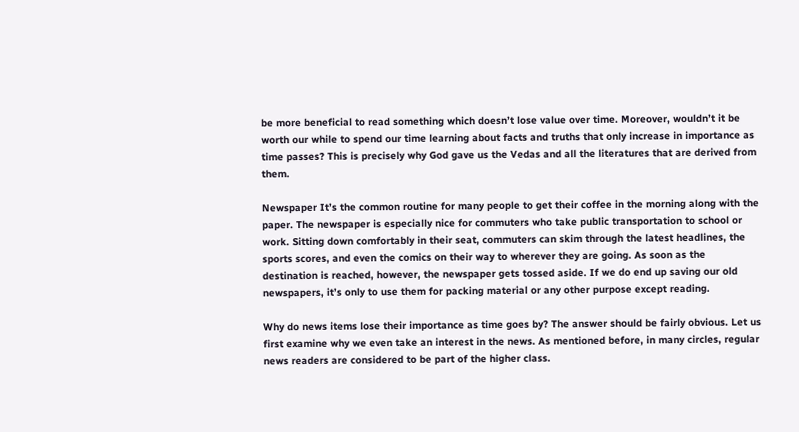be more beneficial to read something which doesn’t lose value over time. Moreover, wouldn’t it be worth our while to spend our time learning about facts and truths that only increase in importance as time passes? This is precisely why God gave us the Vedas and all the literatures that are derived from them.

Newspaper It’s the common routine for many people to get their coffee in the morning along with the paper. The newspaper is especially nice for commuters who take public transportation to school or work. Sitting down comfortably in their seat, commuters can skim through the latest headlines, the sports scores, and even the comics on their way to wherever they are going. As soon as the destination is reached, however, the newspaper gets tossed aside. If we do end up saving our old newspapers, it’s only to use them for packing material or any other purpose except reading.

Why do news items lose their importance as time goes by? The answer should be fairly obvious. Let us first examine why we even take an interest in the news. As mentioned before, in many circles, regular news readers are considered to be part of the higher class.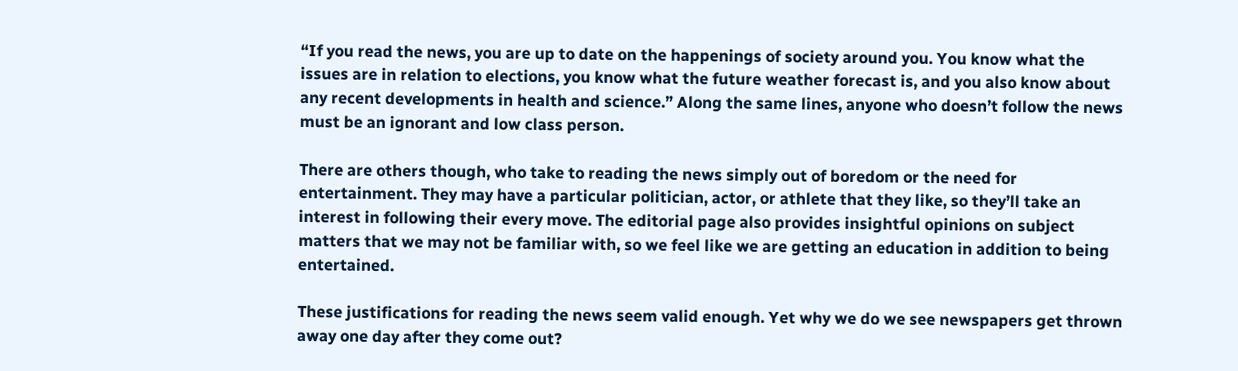“If you read the news, you are up to date on the happenings of society around you. You know what the issues are in relation to elections, you know what the future weather forecast is, and you also know about any recent developments in health and science.” Along the same lines, anyone who doesn’t follow the news must be an ignorant and low class person.

There are others though, who take to reading the news simply out of boredom or the need for entertainment. They may have a particular politician, actor, or athlete that they like, so they’ll take an interest in following their every move. The editorial page also provides insightful opinions on subject matters that we may not be familiar with, so we feel like we are getting an education in addition to being entertained.

These justifications for reading the news seem valid enough. Yet why we do we see newspapers get thrown away one day after they come out?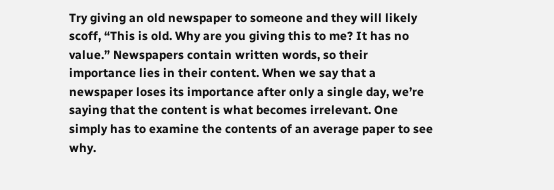Try giving an old newspaper to someone and they will likely scoff, “This is old. Why are you giving this to me? It has no value.” Newspapers contain written words, so their importance lies in their content. When we say that a newspaper loses its importance after only a single day, we’re saying that the content is what becomes irrelevant. One simply has to examine the contents of an average paper to see why.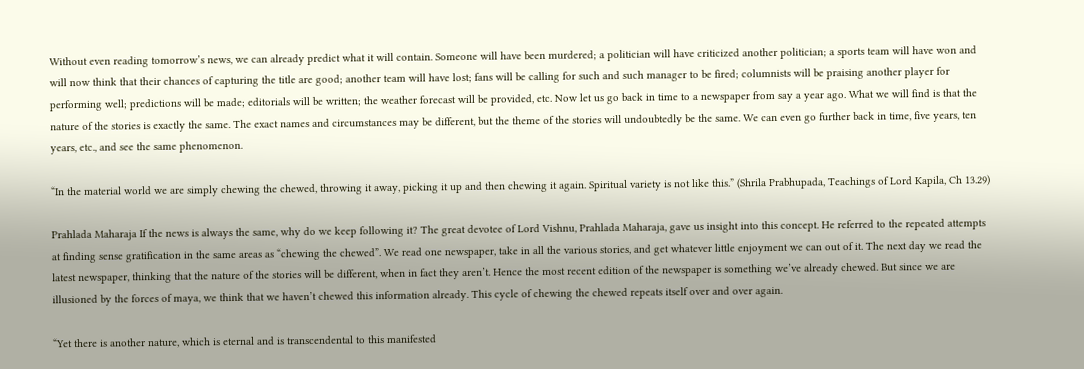Without even reading tomorrow’s news, we can already predict what it will contain. Someone will have been murdered; a politician will have criticized another politician; a sports team will have won and will now think that their chances of capturing the title are good; another team will have lost; fans will be calling for such and such manager to be fired; columnists will be praising another player for performing well; predictions will be made; editorials will be written; the weather forecast will be provided, etc. Now let us go back in time to a newspaper from say a year ago. What we will find is that the nature of the stories is exactly the same. The exact names and circumstances may be different, but the theme of the stories will undoubtedly be the same. We can even go further back in time, five years, ten years, etc., and see the same phenomenon.

“In the material world we are simply chewing the chewed, throwing it away, picking it up and then chewing it again. Spiritual variety is not like this.” (Shrila Prabhupada, Teachings of Lord Kapila, Ch 13.29)

Prahlada Maharaja If the news is always the same, why do we keep following it? The great devotee of Lord Vishnu, Prahlada Maharaja, gave us insight into this concept. He referred to the repeated attempts at finding sense gratification in the same areas as “chewing the chewed”. We read one newspaper, take in all the various stories, and get whatever little enjoyment we can out of it. The next day we read the latest newspaper, thinking that the nature of the stories will be different, when in fact they aren’t. Hence the most recent edition of the newspaper is something we’ve already chewed. But since we are illusioned by the forces of maya, we think that we haven’t chewed this information already. This cycle of chewing the chewed repeats itself over and over again.

“Yet there is another nature, which is eternal and is transcendental to this manifested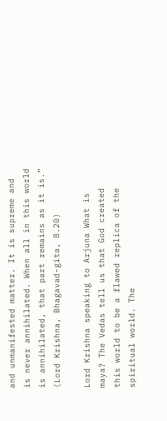and unmanifested matter. It is supreme and is never annihilated. When all in this world is annihilated, that part remains as it is.” (Lord Krishna, Bhagavad-gita, 8.20)

Lord Krishna speaking to Arjuna What is maya? The Vedas tell us that God created this world to be a flawed replica of the spiritual world. The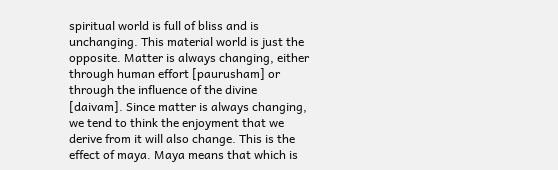spiritual world is full of bliss and is unchanging. This material world is just the opposite. Matter is always changing, either through human effort [paurusham] or through the influence of the divine [daivam]. Since matter is always changing, we tend to think the enjoyment that we derive from it will also change. This is the effect of maya. Maya means that which is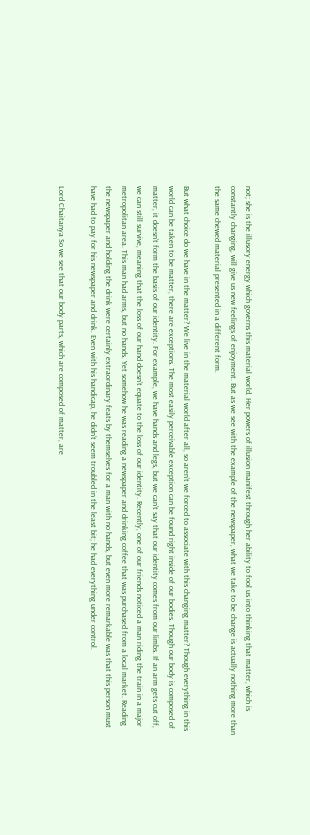not; she is the illusory energy which governs this material world. Her powers of illusion manifest through her ability to fool us into thinking that matter, which is constantly changing, will give us new feelings of enjoyment. But as we see with the example of the newspaper, what we take to be change is actually nothing more than the same chewed material presented in a different form.

But what choice do we have in the matter? We live in the material world after all, so aren’t we forced to associate with this changing matter? Though everything in this world can be taken to be matter, there are exceptions. The most easily perceivable exception can be found right inside of our bodies. Though our body is composed of matter, it doesn’t form the basis of our identity. For example, we have hands and legs, but we can’t say that our identity comes from our limbs. If an arm gets cut off, we can still survive, meaning that the loss of our hand doesn’t equate to the loss of our identity. Recently, one of our friends noticed a man riding the train in a major metropolitan area. This man had arms, but no hands. Yet somehow he was reading a newspaper and drinking coffee that was purchased from a local market. Reading the newspaper and holding the drink were certainly extraordinary feats by themselves for a man with no hands, but even more remarkable was that this person must have had to pay for his newspaper and drink. Even with his handicap, he didn’t seem troubled in the least bit; he had everything under control.

Lord Chaitanya So we see that our body parts, which are composed of matter, are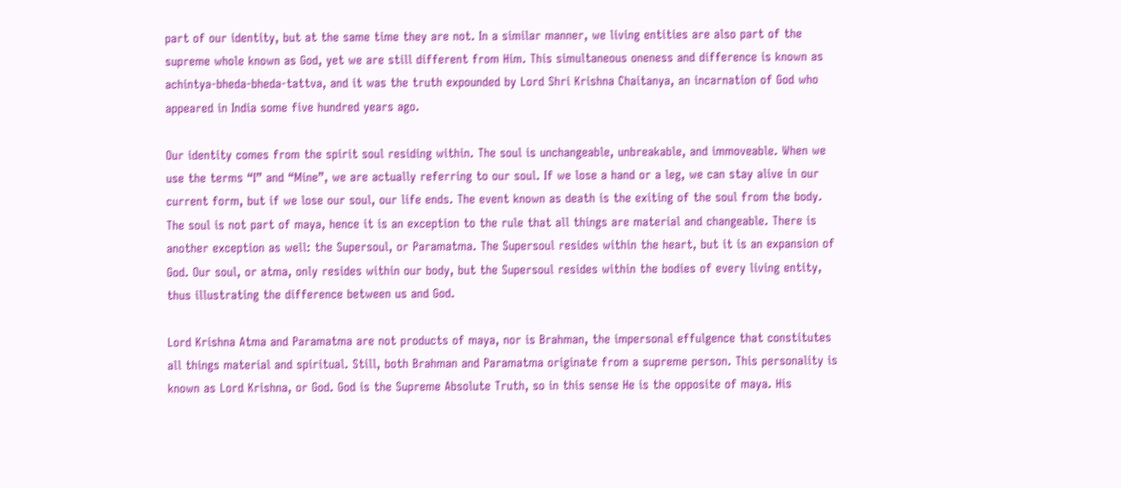part of our identity, but at the same time they are not. In a similar manner, we living entities are also part of the supreme whole known as God, yet we are still different from Him. This simultaneous oneness and difference is known as achintya-bheda-bheda-tattva, and it was the truth expounded by Lord Shri Krishna Chaitanya, an incarnation of God who appeared in India some five hundred years ago.

Our identity comes from the spirit soul residing within. The soul is unchangeable, unbreakable, and immoveable. When we use the terms “I” and “Mine”, we are actually referring to our soul. If we lose a hand or a leg, we can stay alive in our current form, but if we lose our soul, our life ends. The event known as death is the exiting of the soul from the body. The soul is not part of maya, hence it is an exception to the rule that all things are material and changeable. There is another exception as well: the Supersoul, or Paramatma. The Supersoul resides within the heart, but it is an expansion of God. Our soul, or atma, only resides within our body, but the Supersoul resides within the bodies of every living entity, thus illustrating the difference between us and God.

Lord Krishna Atma and Paramatma are not products of maya, nor is Brahman, the impersonal effulgence that constitutes all things material and spiritual. Still, both Brahman and Paramatma originate from a supreme person. This personality is known as Lord Krishna, or God. God is the Supreme Absolute Truth, so in this sense He is the opposite of maya. His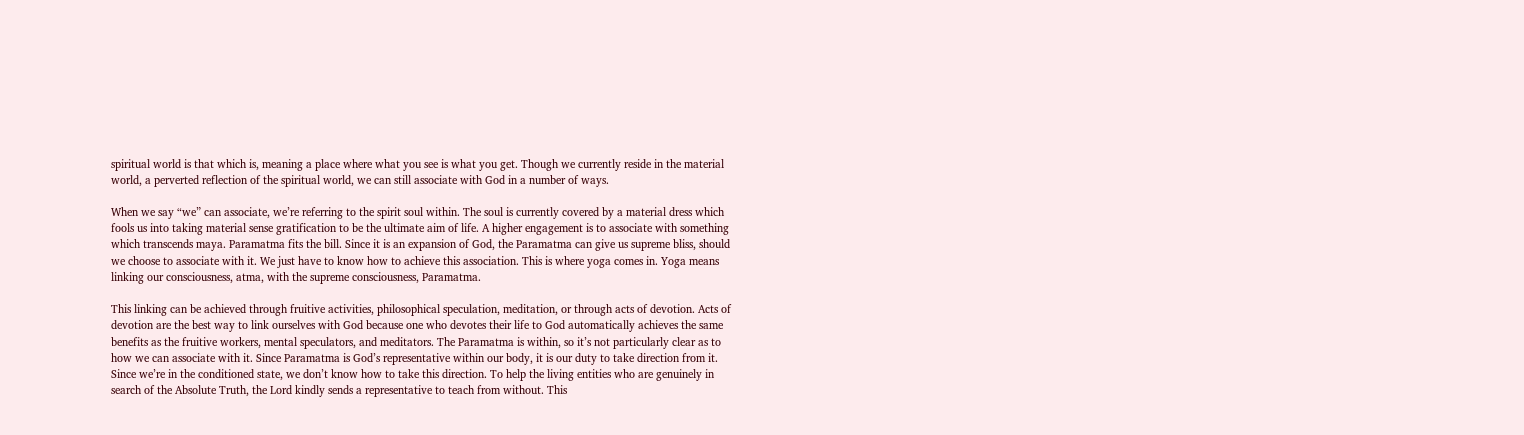spiritual world is that which is, meaning a place where what you see is what you get. Though we currently reside in the material world, a perverted reflection of the spiritual world, we can still associate with God in a number of ways.

When we say “we” can associate, we’re referring to the spirit soul within. The soul is currently covered by a material dress which fools us into taking material sense gratification to be the ultimate aim of life. A higher engagement is to associate with something which transcends maya. Paramatma fits the bill. Since it is an expansion of God, the Paramatma can give us supreme bliss, should we choose to associate with it. We just have to know how to achieve this association. This is where yoga comes in. Yoga means linking our consciousness, atma, with the supreme consciousness, Paramatma.

This linking can be achieved through fruitive activities, philosophical speculation, meditation, or through acts of devotion. Acts of devotion are the best way to link ourselves with God because one who devotes their life to God automatically achieves the same benefits as the fruitive workers, mental speculators, and meditators. The Paramatma is within, so it’s not particularly clear as to how we can associate with it. Since Paramatma is God’s representative within our body, it is our duty to take direction from it. Since we’re in the conditioned state, we don’t know how to take this direction. To help the living entities who are genuinely in search of the Absolute Truth, the Lord kindly sends a representative to teach from without. This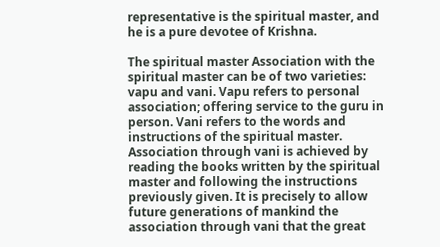representative is the spiritual master, and he is a pure devotee of Krishna.

The spiritual master Association with the spiritual master can be of two varieties: vapu and vani. Vapu refers to personal association; offering service to the guru in person. Vani refers to the words and instructions of the spiritual master. Association through vani is achieved by reading the books written by the spiritual master and following the instructions previously given. It is precisely to allow future generations of mankind the association through vani that the great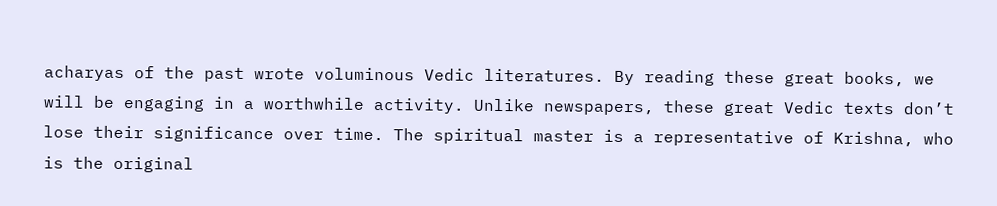acharyas of the past wrote voluminous Vedic literatures. By reading these great books, we will be engaging in a worthwhile activity. Unlike newspapers, these great Vedic texts don’t lose their significance over time. The spiritual master is a representative of Krishna, who is the original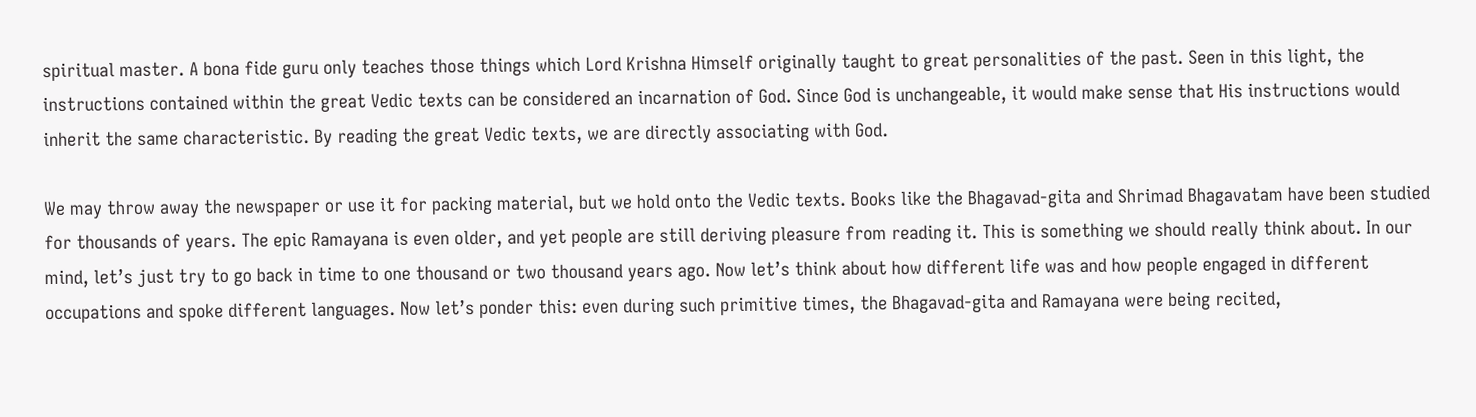spiritual master. A bona fide guru only teaches those things which Lord Krishna Himself originally taught to great personalities of the past. Seen in this light, the instructions contained within the great Vedic texts can be considered an incarnation of God. Since God is unchangeable, it would make sense that His instructions would inherit the same characteristic. By reading the great Vedic texts, we are directly associating with God.

We may throw away the newspaper or use it for packing material, but we hold onto the Vedic texts. Books like the Bhagavad-gita and Shrimad Bhagavatam have been studied for thousands of years. The epic Ramayana is even older, and yet people are still deriving pleasure from reading it. This is something we should really think about. In our mind, let’s just try to go back in time to one thousand or two thousand years ago. Now let’s think about how different life was and how people engaged in different occupations and spoke different languages. Now let’s ponder this: even during such primitive times, the Bhagavad-gita and Ramayana were being recited,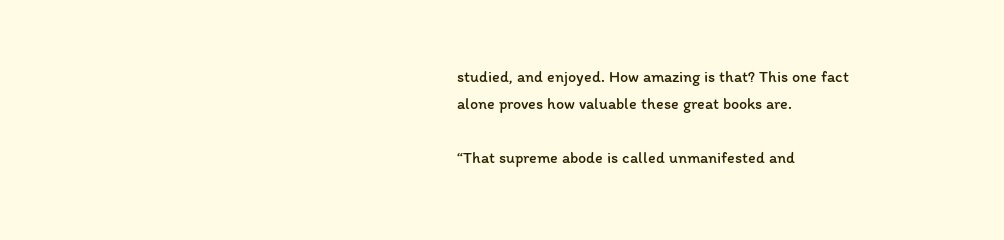studied, and enjoyed. How amazing is that? This one fact alone proves how valuable these great books are.

“That supreme abode is called unmanifested and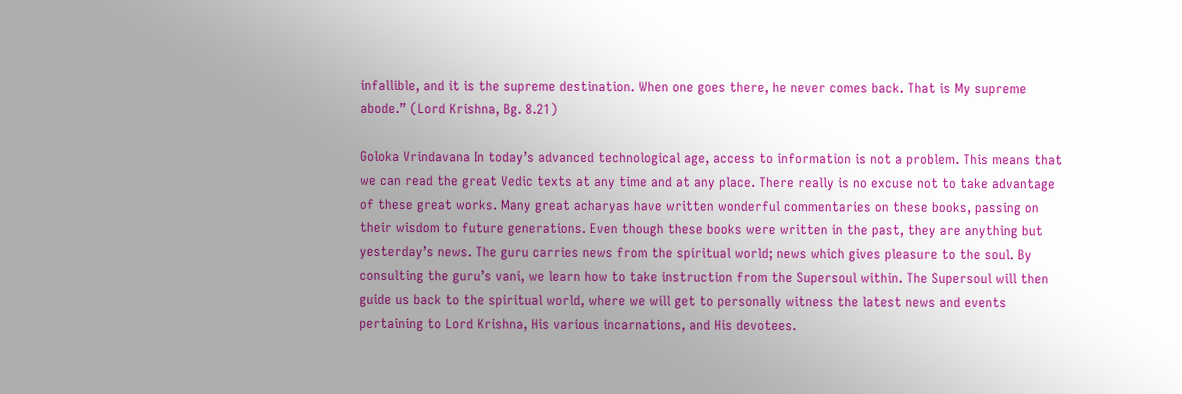infallible, and it is the supreme destination. When one goes there, he never comes back. That is My supreme abode.” (Lord Krishna, Bg. 8.21)

Goloka Vrindavana In today’s advanced technological age, access to information is not a problem. This means that we can read the great Vedic texts at any time and at any place. There really is no excuse not to take advantage of these great works. Many great acharyas have written wonderful commentaries on these books, passing on their wisdom to future generations. Even though these books were written in the past, they are anything but yesterday’s news. The guru carries news from the spiritual world; news which gives pleasure to the soul. By consulting the guru’s vani, we learn how to take instruction from the Supersoul within. The Supersoul will then guide us back to the spiritual world, where we will get to personally witness the latest news and events pertaining to Lord Krishna, His various incarnations, and His devotees.